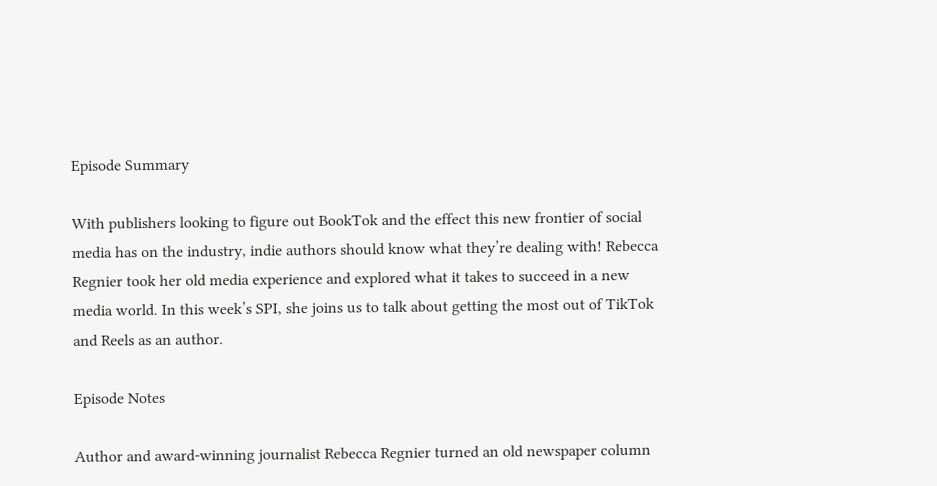Episode Summary

With publishers looking to figure out BookTok and the effect this new frontier of social media has on the industry, indie authors should know what they’re dealing with! Rebecca Regnier took her old media experience and explored what it takes to succeed in a new media world. In this week’s SPI, she joins us to talk about getting the most out of TikTok and Reels as an author.

Episode Notes

Author and award-winning journalist Rebecca Regnier turned an old newspaper column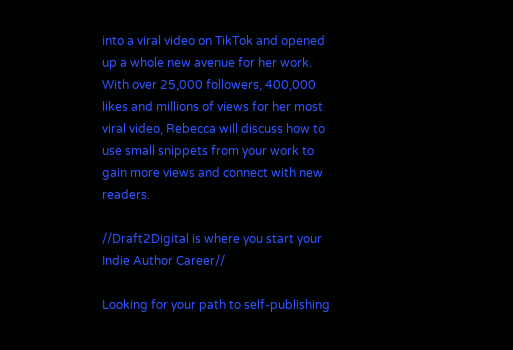into a viral video on TikTok and opened up a whole new avenue for her work. With over 25,000 followers, 400,000 likes and millions of views for her most viral video, Rebecca will discuss how to use small snippets from your work to gain more views and connect with new readers.

//Draft2Digital is where you start your Indie Author Career//

Looking for your path to self-publishing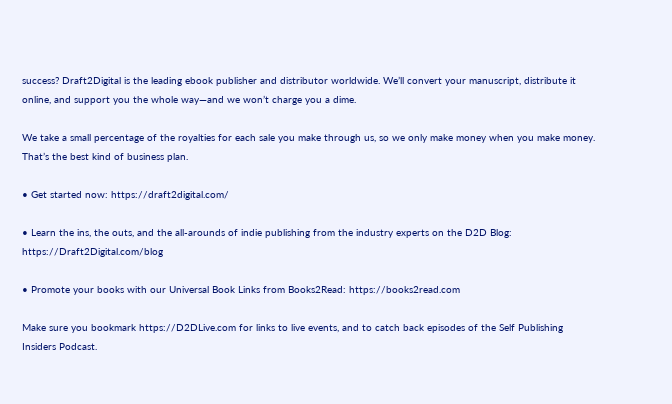success? Draft2Digital is the leading ebook publisher and distributor worldwide. We’ll convert your manuscript, distribute it online, and support you the whole way—and we won’t charge you a dime.

We take a small percentage of the royalties for each sale you make through us, so we only make money when you make money. That’s the best kind of business plan.

• Get started now: https://draft2digital.com/

• Learn the ins, the outs, and the all-arounds of indie publishing from the industry experts on the D2D Blog: https://Draft2Digital.com/blog

• Promote your books with our Universal Book Links from Books2Read: https://books2read.com

Make sure you bookmark https://D2DLive.com for links to live events, and to catch back episodes of the Self Publishing Insiders Podcast.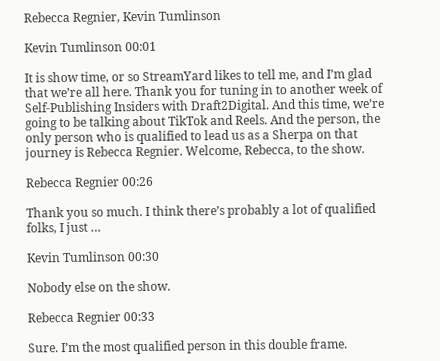Rebecca Regnier, Kevin Tumlinson

Kevin Tumlinson 00:01

It is show time, or so StreamYard likes to tell me, and I’m glad that we’re all here. Thank you for tuning in to another week of Self-Publishing Insiders with Draft2Digital. And this time, we’re going to be talking about TikTok and Reels. And the person, the only person who is qualified to lead us as a Sherpa on that journey is Rebecca Regnier. Welcome, Rebecca, to the show.

Rebecca Regnier 00:26

Thank you so much. I think there’s probably a lot of qualified folks, I just …

Kevin Tumlinson 00:30

Nobody else on the show.

Rebecca Regnier 00:33

Sure. I’m the most qualified person in this double frame.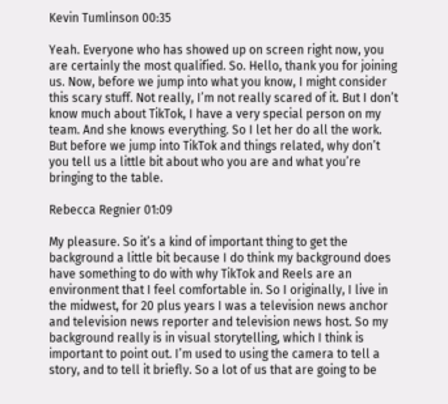Kevin Tumlinson 00:35

Yeah. Everyone who has showed up on screen right now, you are certainly the most qualified. So. Hello, thank you for joining us. Now, before we jump into what you know, I might consider this scary stuff. Not really, I’m not really scared of it. But I don’t know much about TikTok, I have a very special person on my team. And she knows everything. So I let her do all the work. But before we jump into TikTok and things related, why don’t you tell us a little bit about who you are and what you’re bringing to the table.

Rebecca Regnier 01:09

My pleasure. So it’s a kind of important thing to get the background a little bit because I do think my background does have something to do with why TikTok and Reels are an environment that I feel comfortable in. So I originally, I live in the midwest, for 20 plus years I was a television news anchor and television news reporter and television news host. So my background really is in visual storytelling, which I think is important to point out. I’m used to using the camera to tell a story, and to tell it briefly. So a lot of us that are going to be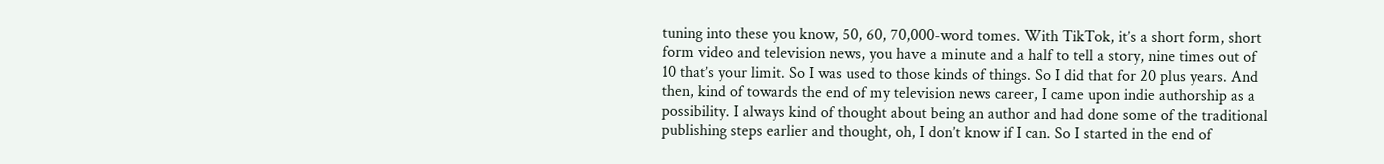tuning into these you know, 50, 60, 70,000-word tomes. With TikTok, it’s a short form, short form video and television news, you have a minute and a half to tell a story, nine times out of 10 that’s your limit. So I was used to those kinds of things. So I did that for 20 plus years. And then, kind of towards the end of my television news career, I came upon indie authorship as a possibility. I always kind of thought about being an author and had done some of the traditional publishing steps earlier and thought, oh, I don’t know if I can. So I started in the end of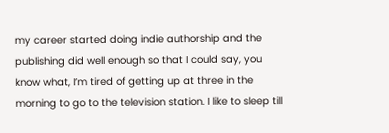my career started doing indie authorship and the publishing did well enough so that I could say, you know what, I’m tired of getting up at three in the morning to go to the television station. I like to sleep till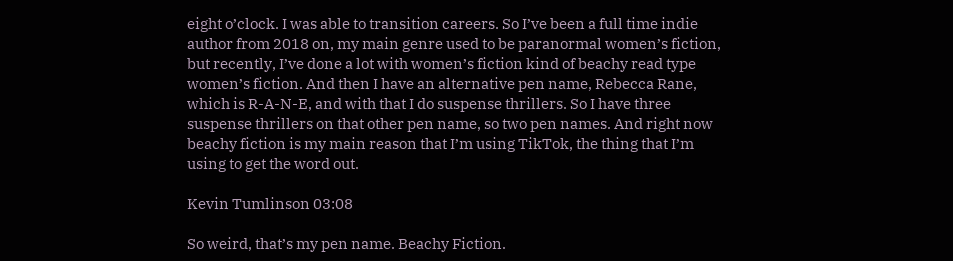eight o’clock. I was able to transition careers. So I’ve been a full time indie author from 2018 on, my main genre used to be paranormal women’s fiction, but recently, I’ve done a lot with women’s fiction kind of beachy read type women’s fiction. And then I have an alternative pen name, Rebecca Rane, which is R-A-N-E, and with that I do suspense thrillers. So I have three suspense thrillers on that other pen name, so two pen names. And right now beachy fiction is my main reason that I’m using TikTok, the thing that I’m using to get the word out.

Kevin Tumlinson 03:08

So weird, that’s my pen name. Beachy Fiction.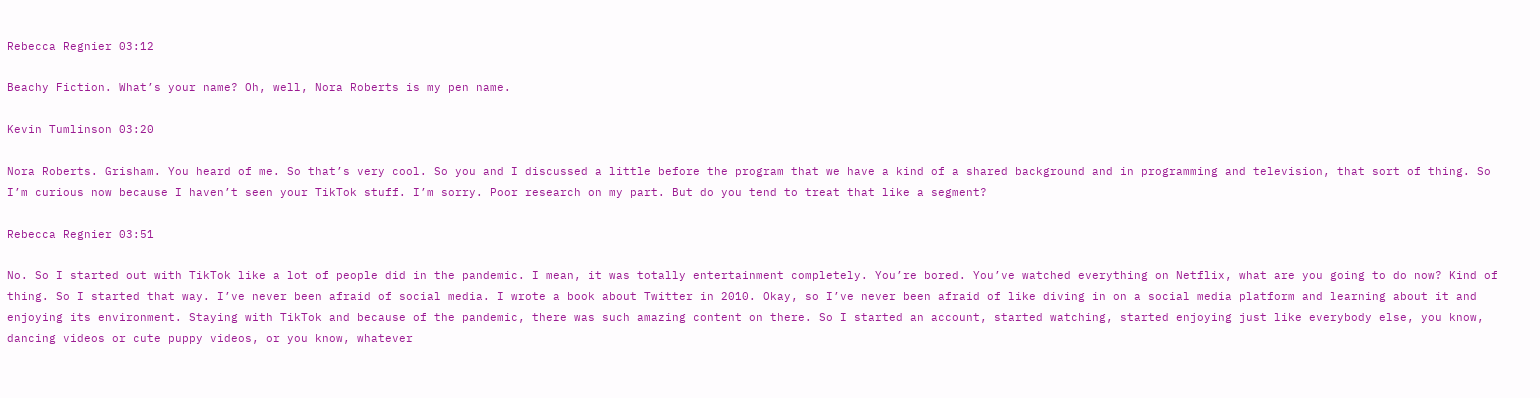Rebecca Regnier 03:12

Beachy Fiction. What’s your name? Oh, well, Nora Roberts is my pen name.

Kevin Tumlinson 03:20

Nora Roberts. Grisham. You heard of me. So that’s very cool. So you and I discussed a little before the program that we have a kind of a shared background and in programming and television, that sort of thing. So I’m curious now because I haven’t seen your TikTok stuff. I’m sorry. Poor research on my part. But do you tend to treat that like a segment?

Rebecca Regnier 03:51

No. So I started out with TikTok like a lot of people did in the pandemic. I mean, it was totally entertainment completely. You’re bored. You’ve watched everything on Netflix, what are you going to do now? Kind of thing. So I started that way. I’ve never been afraid of social media. I wrote a book about Twitter in 2010. Okay, so I’ve never been afraid of like diving in on a social media platform and learning about it and enjoying its environment. Staying with TikTok and because of the pandemic, there was such amazing content on there. So I started an account, started watching, started enjoying just like everybody else, you know, dancing videos or cute puppy videos, or you know, whatever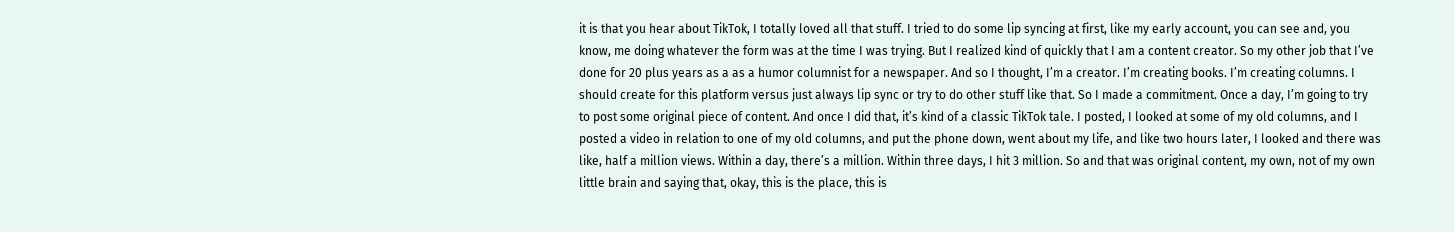it is that you hear about TikTok, I totally loved all that stuff. I tried to do some lip syncing at first, like my early account, you can see and, you know, me doing whatever the form was at the time I was trying. But I realized kind of quickly that I am a content creator. So my other job that I’ve done for 20 plus years as a as a humor columnist for a newspaper. And so I thought, I’m a creator. I’m creating books. I’m creating columns. I should create for this platform versus just always lip sync or try to do other stuff like that. So I made a commitment. Once a day, I’m going to try to post some original piece of content. And once I did that, it’s kind of a classic TikTok tale. I posted, I looked at some of my old columns, and I posted a video in relation to one of my old columns, and put the phone down, went about my life, and like two hours later, I looked and there was like, half a million views. Within a day, there’s a million. Within three days, I hit 3 million. So and that was original content, my own, not of my own little brain and saying that, okay, this is the place, this is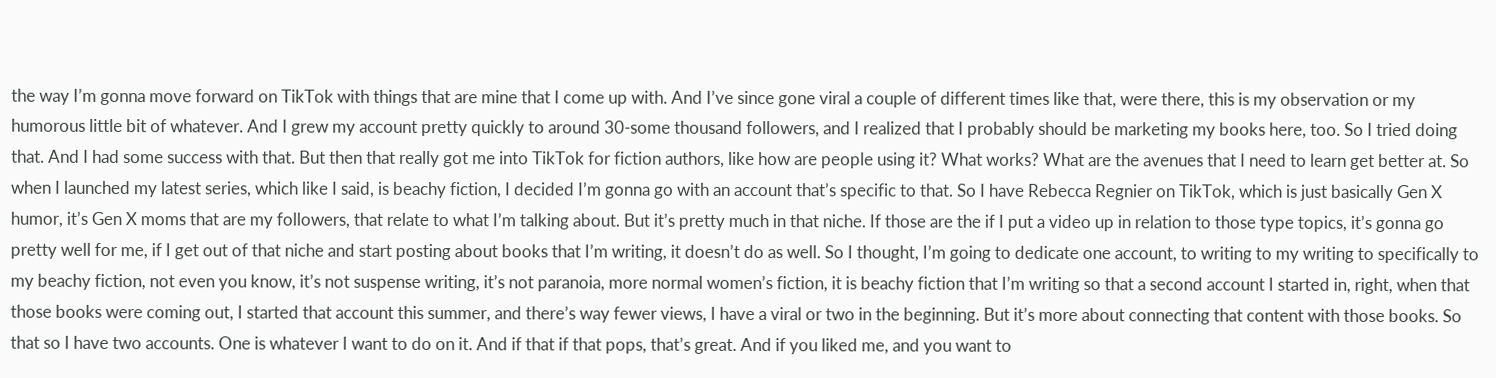the way I’m gonna move forward on TikTok with things that are mine that I come up with. And I’ve since gone viral a couple of different times like that, were there, this is my observation or my humorous little bit of whatever. And I grew my account pretty quickly to around 30-some thousand followers, and I realized that I probably should be marketing my books here, too. So I tried doing that. And I had some success with that. But then that really got me into TikTok for fiction authors, like how are people using it? What works? What are the avenues that I need to learn get better at. So when I launched my latest series, which like I said, is beachy fiction, I decided I’m gonna go with an account that’s specific to that. So I have Rebecca Regnier on TikTok, which is just basically Gen X humor, it’s Gen X moms that are my followers, that relate to what I’m talking about. But it’s pretty much in that niche. If those are the if I put a video up in relation to those type topics, it’s gonna go pretty well for me, if I get out of that niche and start posting about books that I’m writing, it doesn’t do as well. So I thought, I’m going to dedicate one account, to writing to my writing to specifically to my beachy fiction, not even you know, it’s not suspense writing, it’s not paranoia, more normal women’s fiction, it is beachy fiction that I’m writing so that a second account I started in, right, when that those books were coming out, I started that account this summer, and there’s way fewer views, I have a viral or two in the beginning. But it’s more about connecting that content with those books. So that so I have two accounts. One is whatever I want to do on it. And if that if that pops, that’s great. And if you liked me, and you want to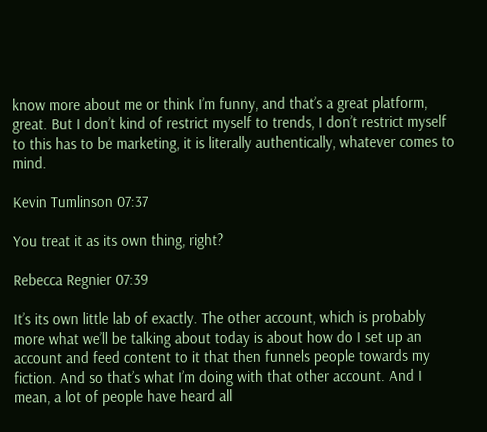know more about me or think I’m funny, and that’s a great platform, great. But I don’t kind of restrict myself to trends, I don’t restrict myself to this has to be marketing, it is literally authentically, whatever comes to mind.

Kevin Tumlinson 07:37

You treat it as its own thing, right?

Rebecca Regnier 07:39

It’s its own little lab of exactly. The other account, which is probably more what we’ll be talking about today is about how do I set up an account and feed content to it that then funnels people towards my fiction. And so that’s what I’m doing with that other account. And I mean, a lot of people have heard all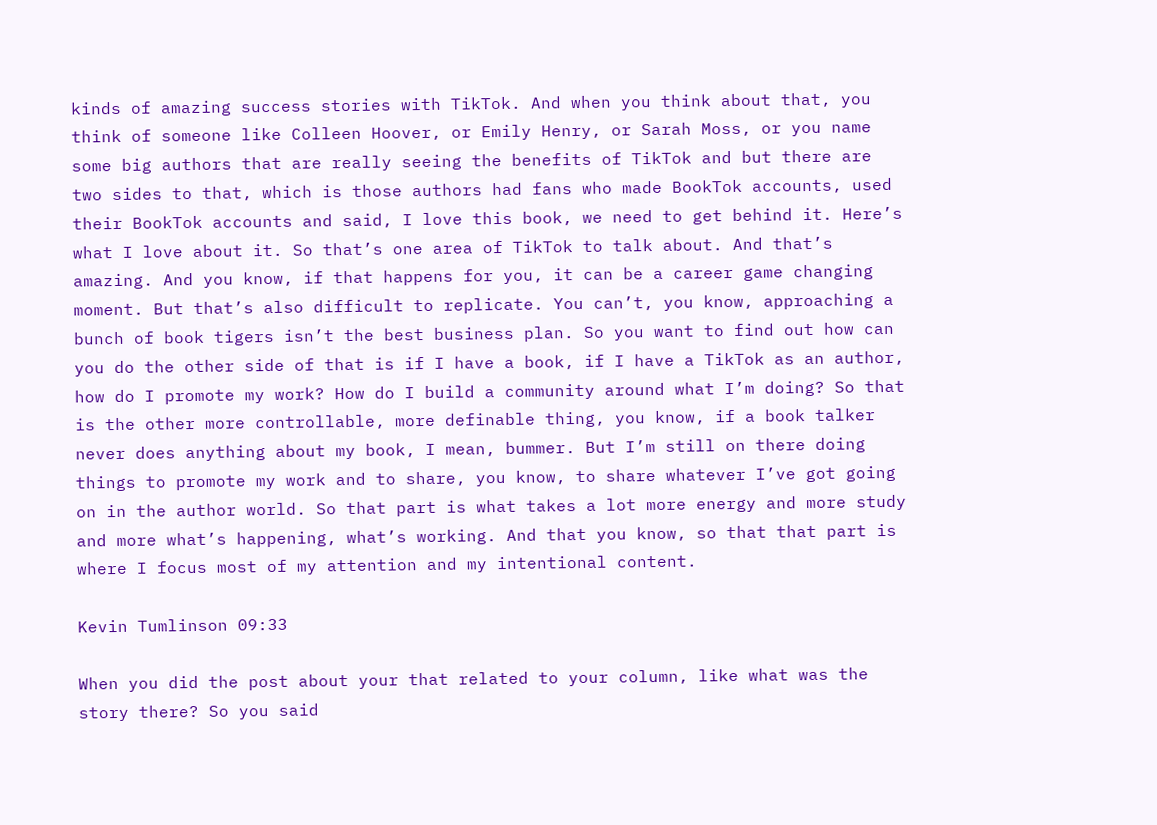kinds of amazing success stories with TikTok. And when you think about that, you think of someone like Colleen Hoover, or Emily Henry, or Sarah Moss, or you name some big authors that are really seeing the benefits of TikTok and but there are two sides to that, which is those authors had fans who made BookTok accounts, used their BookTok accounts and said, I love this book, we need to get behind it. Here’s what I love about it. So that’s one area of TikTok to talk about. And that’s amazing. And you know, if that happens for you, it can be a career game changing moment. But that’s also difficult to replicate. You can’t, you know, approaching a bunch of book tigers isn’t the best business plan. So you want to find out how can you do the other side of that is if I have a book, if I have a TikTok as an author, how do I promote my work? How do I build a community around what I’m doing? So that is the other more controllable, more definable thing, you know, if a book talker never does anything about my book, I mean, bummer. But I’m still on there doing things to promote my work and to share, you know, to share whatever I’ve got going on in the author world. So that part is what takes a lot more energy and more study and more what’s happening, what’s working. And that you know, so that that part is where I focus most of my attention and my intentional content.

Kevin Tumlinson 09:33

When you did the post about your that related to your column, like what was the story there? So you said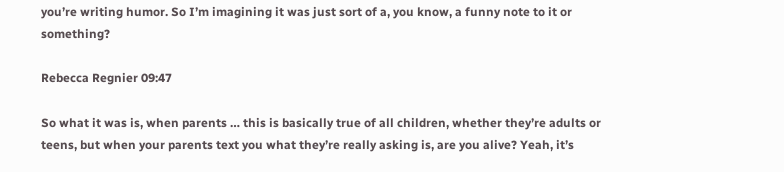you’re writing humor. So I’m imagining it was just sort of a, you know, a funny note to it or something?

Rebecca Regnier 09:47

So what it was is, when parents … this is basically true of all children, whether they’re adults or teens, but when your parents text you what they’re really asking is, are you alive? Yeah, it’s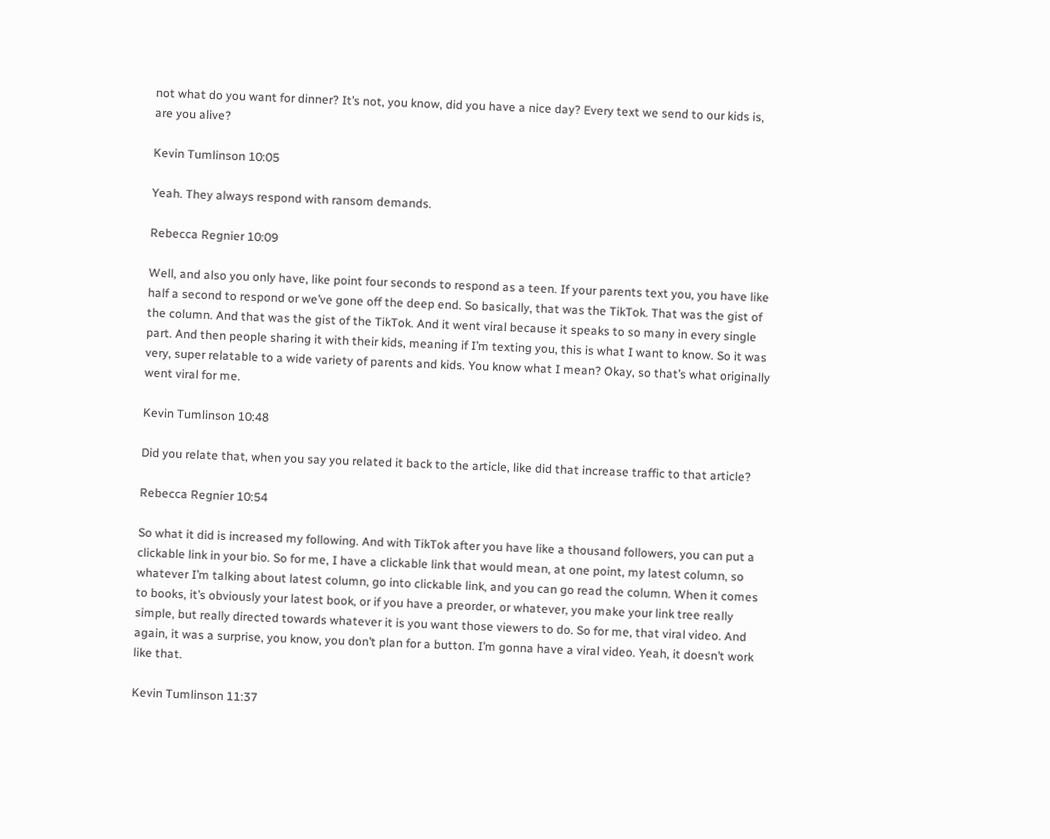not what do you want for dinner? It’s not, you know, did you have a nice day? Every text we send to our kids is, are you alive?

Kevin Tumlinson 10:05

Yeah. They always respond with ransom demands.

Rebecca Regnier 10:09

Well, and also you only have, like point four seconds to respond as a teen. If your parents text you, you have like half a second to respond or we’ve gone off the deep end. So basically, that was the TikTok. That was the gist of the column. And that was the gist of the TikTok. And it went viral because it speaks to so many in every single part. And then people sharing it with their kids, meaning if I’m texting you, this is what I want to know. So it was very, super relatable to a wide variety of parents and kids. You know what I mean? Okay, so that’s what originally went viral for me.

Kevin Tumlinson 10:48

Did you relate that, when you say you related it back to the article, like did that increase traffic to that article?

Rebecca Regnier 10:54

So what it did is increased my following. And with TikTok after you have like a thousand followers, you can put a clickable link in your bio. So for me, I have a clickable link that would mean, at one point, my latest column, so whatever I’m talking about latest column, go into clickable link, and you can go read the column. When it comes to books, it’s obviously your latest book, or if you have a preorder, or whatever, you make your link tree really simple, but really directed towards whatever it is you want those viewers to do. So for me, that viral video. And again, it was a surprise, you know, you don’t plan for a button. I’m gonna have a viral video. Yeah, it doesn’t work like that.

Kevin Tumlinson 11:37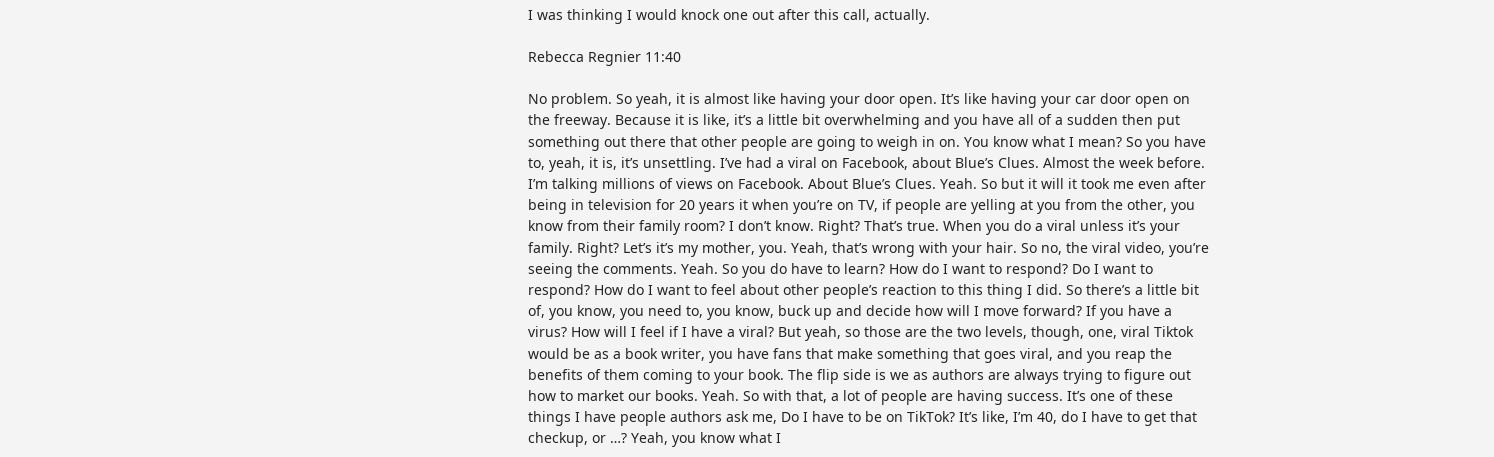I was thinking I would knock one out after this call, actually.

Rebecca Regnier 11:40

No problem. So yeah, it is almost like having your door open. It’s like having your car door open on the freeway. Because it is like, it’s a little bit overwhelming and you have all of a sudden then put something out there that other people are going to weigh in on. You know what I mean? So you have to, yeah, it is, it’s unsettling. I’ve had a viral on Facebook, about Blue’s Clues. Almost the week before. I’m talking millions of views on Facebook. About Blue’s Clues. Yeah. So but it will it took me even after being in television for 20 years it when you’re on TV, if people are yelling at you from the other, you know from their family room? I don’t know. Right? That’s true. When you do a viral unless it’s your family. Right? Let’s it’s my mother, you. Yeah, that’s wrong with your hair. So no, the viral video, you’re seeing the comments. Yeah. So you do have to learn? How do I want to respond? Do I want to respond? How do I want to feel about other people’s reaction to this thing I did. So there’s a little bit of, you know, you need to, you know, buck up and decide how will I move forward? If you have a virus? How will I feel if I have a viral? But yeah, so those are the two levels, though, one, viral Tiktok would be as a book writer, you have fans that make something that goes viral, and you reap the benefits of them coming to your book. The flip side is we as authors are always trying to figure out how to market our books. Yeah. So with that, a lot of people are having success. It’s one of these things I have people authors ask me, Do I have to be on TikTok? It’s like, I’m 40, do I have to get that checkup, or …? Yeah, you know what I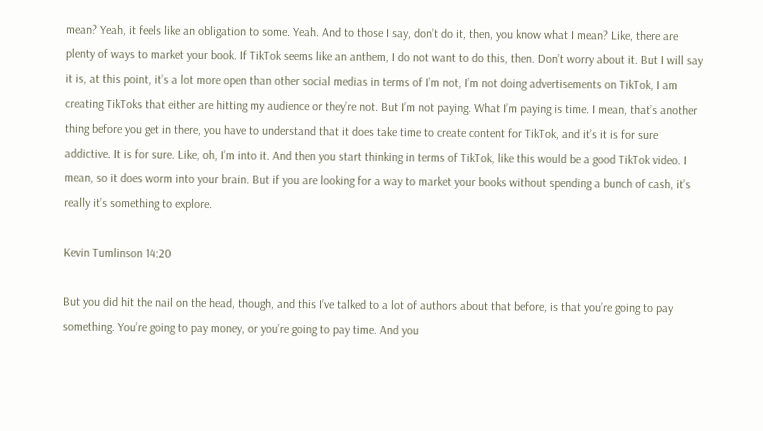mean? Yeah, it feels like an obligation to some. Yeah. And to those I say, don’t do it, then, you know what I mean? Like, there are plenty of ways to market your book. If TikTok seems like an anthem, I do not want to do this, then. Don’t worry about it. But I will say it is, at this point, it’s a lot more open than other social medias in terms of I’m not, I’m not doing advertisements on TikTok, I am creating TikToks that either are hitting my audience or they’re not. But I’m not paying. What I’m paying is time. I mean, that’s another thing before you get in there, you have to understand that it does take time to create content for TikTok, and it’s it is for sure addictive. It is for sure. Like, oh, I’m into it. And then you start thinking in terms of TikTok, like this would be a good TikTok video. I mean, so it does worm into your brain. But if you are looking for a way to market your books without spending a bunch of cash, it’s really it’s something to explore.

Kevin Tumlinson 14:20

But you did hit the nail on the head, though, and this I’ve talked to a lot of authors about that before, is that you’re going to pay something. You’re going to pay money, or you’re going to pay time. And you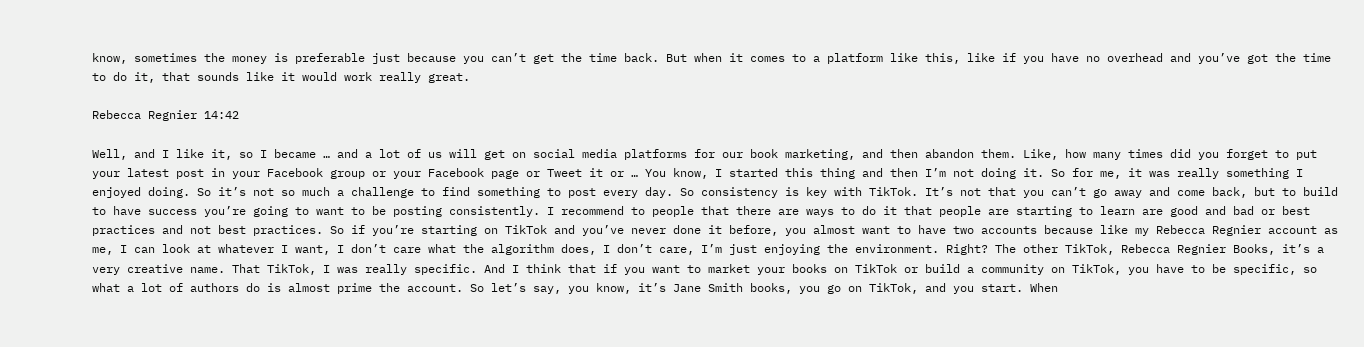know, sometimes the money is preferable just because you can’t get the time back. But when it comes to a platform like this, like if you have no overhead and you’ve got the time to do it, that sounds like it would work really great.

Rebecca Regnier 14:42

Well, and I like it, so I became … and a lot of us will get on social media platforms for our book marketing, and then abandon them. Like, how many times did you forget to put your latest post in your Facebook group or your Facebook page or Tweet it or … You know, I started this thing and then I’m not doing it. So for me, it was really something I enjoyed doing. So it’s not so much a challenge to find something to post every day. So consistency is key with TikTok. It’s not that you can’t go away and come back, but to build to have success you’re going to want to be posting consistently. I recommend to people that there are ways to do it that people are starting to learn are good and bad or best practices and not best practices. So if you’re starting on TikTok and you’ve never done it before, you almost want to have two accounts because like my Rebecca Regnier account as me, I can look at whatever I want, I don’t care what the algorithm does, I don’t care, I’m just enjoying the environment. Right? The other TikTok, Rebecca Regnier Books, it’s a very creative name. That TikTok, I was really specific. And I think that if you want to market your books on TikTok or build a community on TikTok, you have to be specific, so what a lot of authors do is almost prime the account. So let’s say, you know, it’s Jane Smith books, you go on TikTok, and you start. When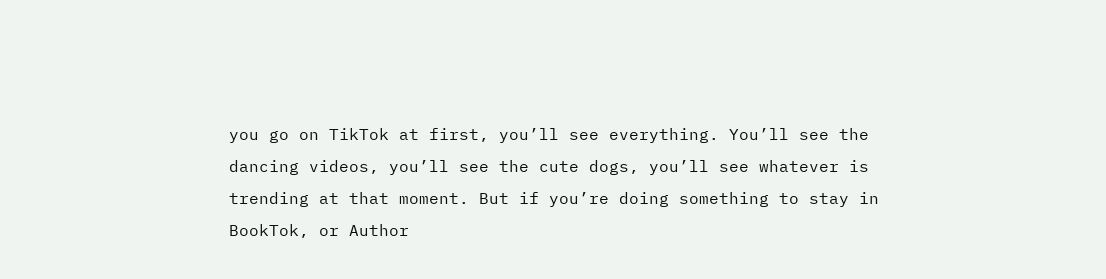you go on TikTok at first, you’ll see everything. You’ll see the dancing videos, you’ll see the cute dogs, you’ll see whatever is trending at that moment. But if you’re doing something to stay in BookTok, or Author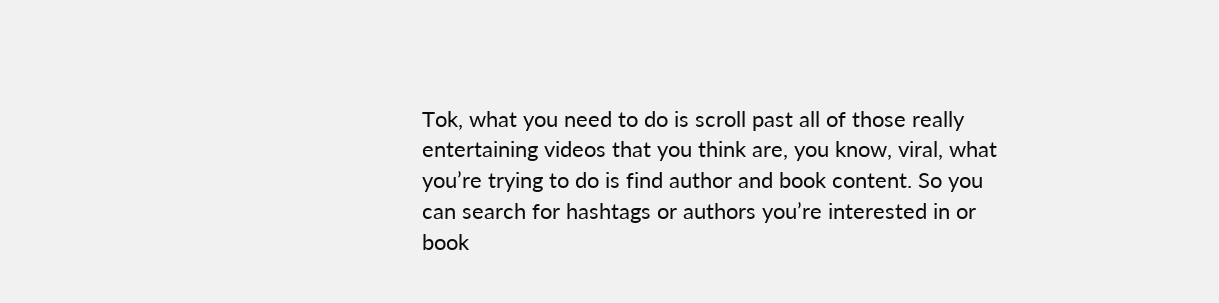Tok, what you need to do is scroll past all of those really entertaining videos that you think are, you know, viral, what you’re trying to do is find author and book content. So you can search for hashtags or authors you’re interested in or book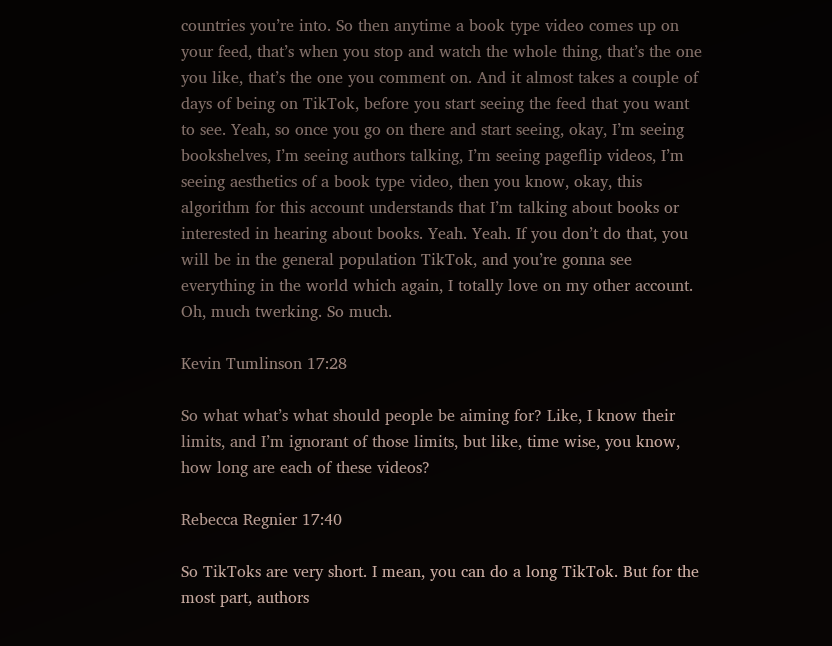countries you’re into. So then anytime a book type video comes up on your feed, that’s when you stop and watch the whole thing, that’s the one you like, that’s the one you comment on. And it almost takes a couple of days of being on TikTok, before you start seeing the feed that you want to see. Yeah, so once you go on there and start seeing, okay, I’m seeing bookshelves, I’m seeing authors talking, I’m seeing pageflip videos, I’m seeing aesthetics of a book type video, then you know, okay, this algorithm for this account understands that I’m talking about books or interested in hearing about books. Yeah. Yeah. If you don’t do that, you will be in the general population TikTok, and you’re gonna see everything in the world which again, I totally love on my other account. Oh, much twerking. So much.

Kevin Tumlinson 17:28

So what what’s what should people be aiming for? Like, I know their limits, and I’m ignorant of those limits, but like, time wise, you know, how long are each of these videos?

Rebecca Regnier 17:40

So TikToks are very short. I mean, you can do a long TikTok. But for the most part, authors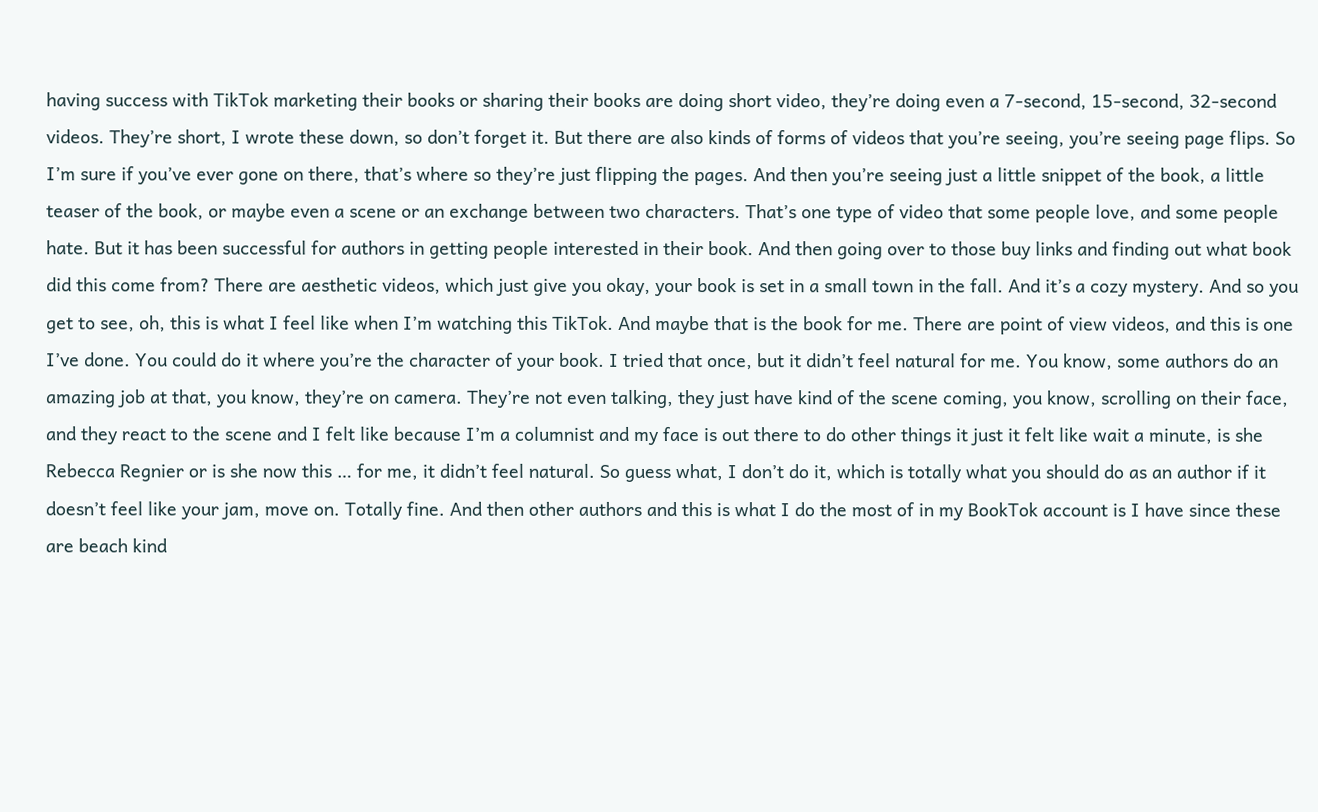having success with TikTok marketing their books or sharing their books are doing short video, they’re doing even a 7-second, 15-second, 32-second videos. They’re short, I wrote these down, so don’t forget it. But there are also kinds of forms of videos that you’re seeing, you’re seeing page flips. So I’m sure if you’ve ever gone on there, that’s where so they’re just flipping the pages. And then you’re seeing just a little snippet of the book, a little teaser of the book, or maybe even a scene or an exchange between two characters. That’s one type of video that some people love, and some people hate. But it has been successful for authors in getting people interested in their book. And then going over to those buy links and finding out what book did this come from? There are aesthetic videos, which just give you okay, your book is set in a small town in the fall. And it’s a cozy mystery. And so you get to see, oh, this is what I feel like when I’m watching this TikTok. And maybe that is the book for me. There are point of view videos, and this is one I’ve done. You could do it where you’re the character of your book. I tried that once, but it didn’t feel natural for me. You know, some authors do an amazing job at that, you know, they’re on camera. They’re not even talking, they just have kind of the scene coming, you know, scrolling on their face, and they react to the scene and I felt like because I’m a columnist and my face is out there to do other things it just it felt like wait a minute, is she Rebecca Regnier or is she now this … for me, it didn’t feel natural. So guess what, I don’t do it, which is totally what you should do as an author if it doesn’t feel like your jam, move on. Totally fine. And then other authors and this is what I do the most of in my BookTok account is I have since these are beach kind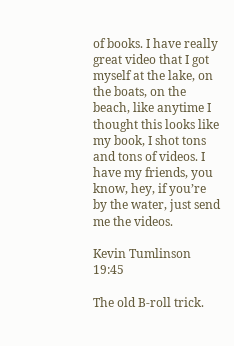of books. I have really great video that I got myself at the lake, on the boats, on the beach, like anytime I thought this looks like my book, I shot tons and tons of videos. I have my friends, you know, hey, if you’re by the water, just send me the videos.

Kevin Tumlinson 19:45

The old B-roll trick.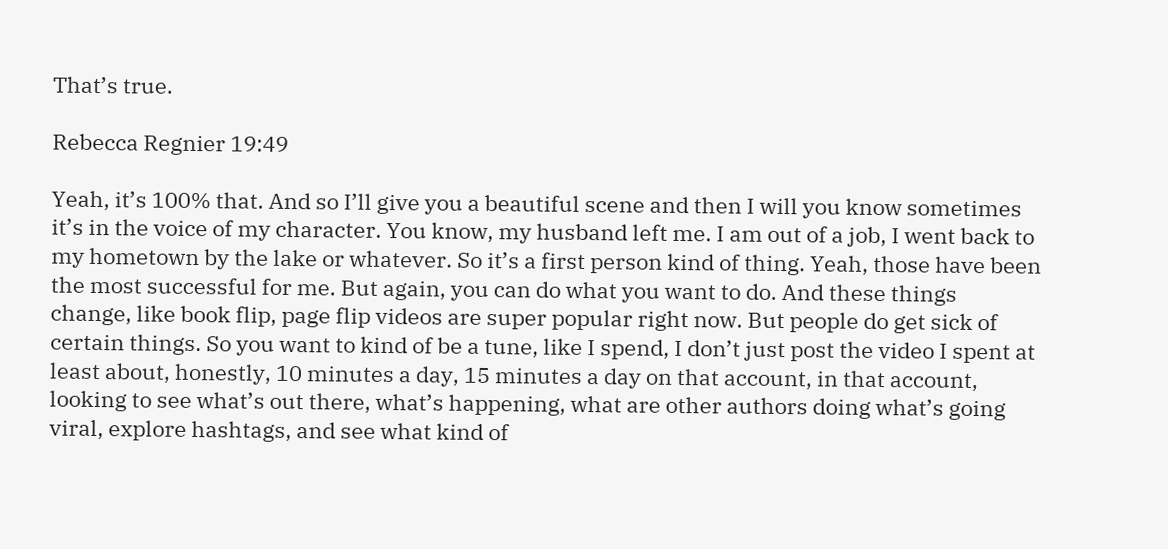That’s true.

Rebecca Regnier 19:49

Yeah, it’s 100% that. And so I’ll give you a beautiful scene and then I will you know sometimes it’s in the voice of my character. You know, my husband left me. I am out of a job, I went back to my hometown by the lake or whatever. So it’s a first person kind of thing. Yeah, those have been the most successful for me. But again, you can do what you want to do. And these things change, like book flip, page flip videos are super popular right now. But people do get sick of certain things. So you want to kind of be a tune, like I spend, I don’t just post the video I spent at least about, honestly, 10 minutes a day, 15 minutes a day on that account, in that account, looking to see what’s out there, what’s happening, what are other authors doing what’s going viral, explore hashtags, and see what kind of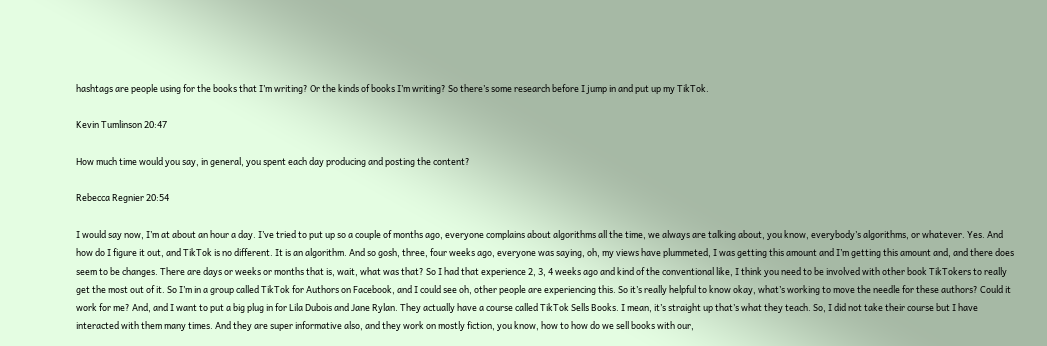hashtags are people using for the books that I’m writing? Or the kinds of books I’m writing? So there’s some research before I jump in and put up my TikTok.

Kevin Tumlinson 20:47

How much time would you say, in general, you spent each day producing and posting the content?

Rebecca Regnier 20:54

I would say now, I’m at about an hour a day. I’ve tried to put up so a couple of months ago, everyone complains about algorithms all the time, we always are talking about, you know, everybody’s algorithms, or whatever. Yes. And how do I figure it out, and TikTok is no different. It is an algorithm. And so gosh, three, four weeks ago, everyone was saying, oh, my views have plummeted, I was getting this amount and I’m getting this amount and, and there does seem to be changes. There are days or weeks or months that is, wait, what was that? So I had that experience 2, 3, 4 weeks ago and kind of the conventional like, I think you need to be involved with other book TikTokers to really get the most out of it. So I’m in a group called TikTok for Authors on Facebook, and I could see oh, other people are experiencing this. So it’s really helpful to know okay, what’s working to move the needle for these authors? Could it work for me? And, and I want to put a big plug in for Lila Dubois and Jane Rylan. They actually have a course called TikTok Sells Books. I mean, it’s straight up that’s what they teach. So, I did not take their course but I have interacted with them many times. And they are super informative also, and they work on mostly fiction, you know, how to how do we sell books with our,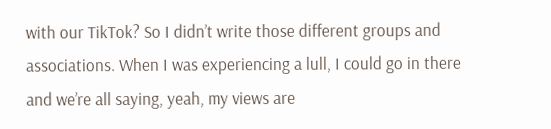with our TikTok? So I didn’t write those different groups and associations. When I was experiencing a lull, I could go in there and we’re all saying, yeah, my views are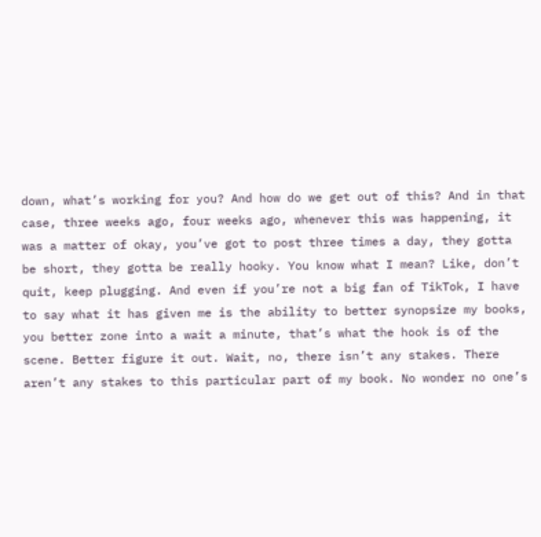down, what’s working for you? And how do we get out of this? And in that case, three weeks ago, four weeks ago, whenever this was happening, it was a matter of okay, you’ve got to post three times a day, they gotta be short, they gotta be really hooky. You know what I mean? Like, don’t quit, keep plugging. And even if you’re not a big fan of TikTok, I have to say what it has given me is the ability to better synopsize my books, you better zone into a wait a minute, that’s what the hook is of the scene. Better figure it out. Wait, no, there isn’t any stakes. There aren’t any stakes to this particular part of my book. No wonder no one’s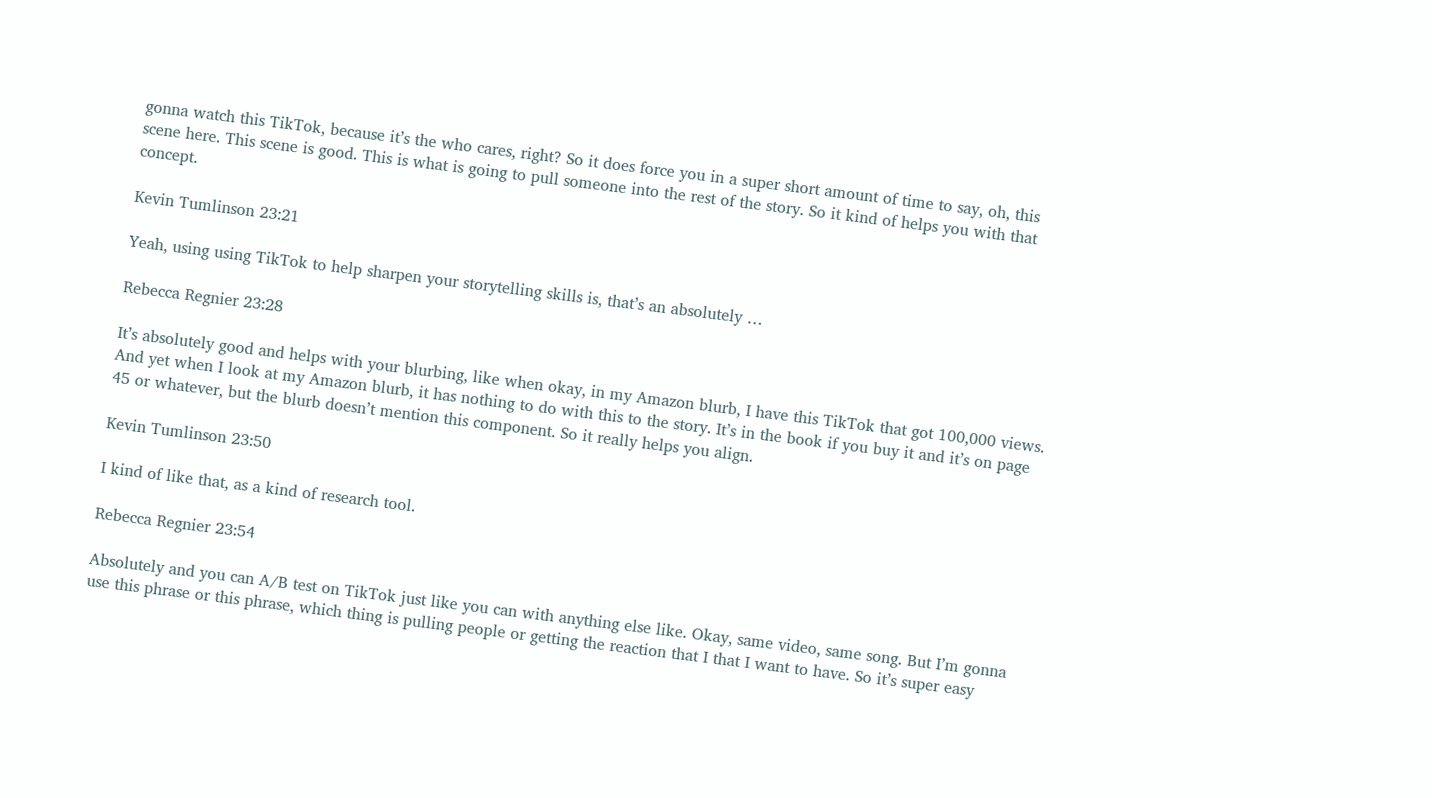gonna watch this TikTok, because it’s the who cares, right? So it does force you in a super short amount of time to say, oh, this scene here. This scene is good. This is what is going to pull someone into the rest of the story. So it kind of helps you with that concept.

Kevin Tumlinson 23:21

Yeah, using using TikTok to help sharpen your storytelling skills is, that’s an absolutely …

Rebecca Regnier 23:28

It’s absolutely good and helps with your blurbing, like when okay, in my Amazon blurb, I have this TikTok that got 100,000 views. And yet when I look at my Amazon blurb, it has nothing to do with this to the story. It’s in the book if you buy it and it’s on page 45 or whatever, but the blurb doesn’t mention this component. So it really helps you align.

Kevin Tumlinson 23:50

I kind of like that, as a kind of research tool.

Rebecca Regnier 23:54

Absolutely and you can A/B test on TikTok just like you can with anything else like. Okay, same video, same song. But I’m gonna use this phrase or this phrase, which thing is pulling people or getting the reaction that I that I want to have. So it’s super easy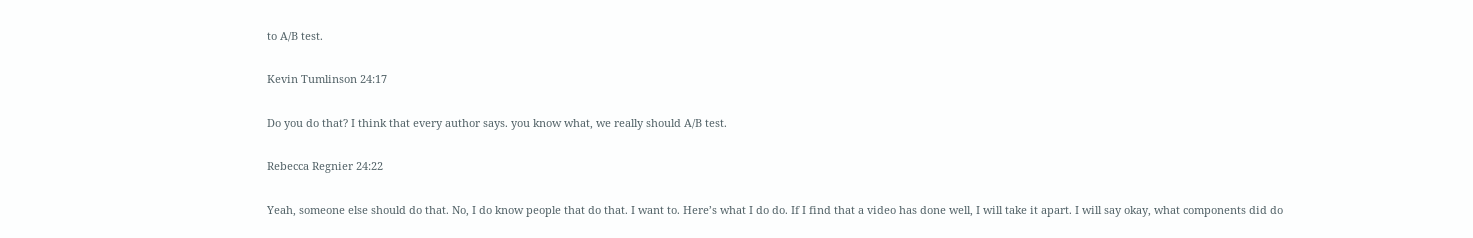to A/B test.

Kevin Tumlinson 24:17

Do you do that? I think that every author says. you know what, we really should A/B test.

Rebecca Regnier 24:22

Yeah, someone else should do that. No, I do know people that do that. I want to. Here’s what I do do. If I find that a video has done well, I will take it apart. I will say okay, what components did do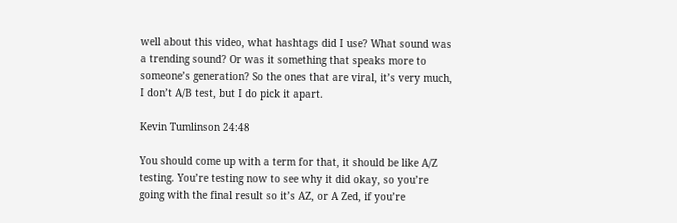well about this video, what hashtags did I use? What sound was a trending sound? Or was it something that speaks more to someone’s generation? So the ones that are viral, it’s very much, I don’t A/B test, but I do pick it apart.

Kevin Tumlinson 24:48

You should come up with a term for that, it should be like A/Z testing. You’re testing now to see why it did okay, so you’re going with the final result so it’s AZ, or A Zed, if you’re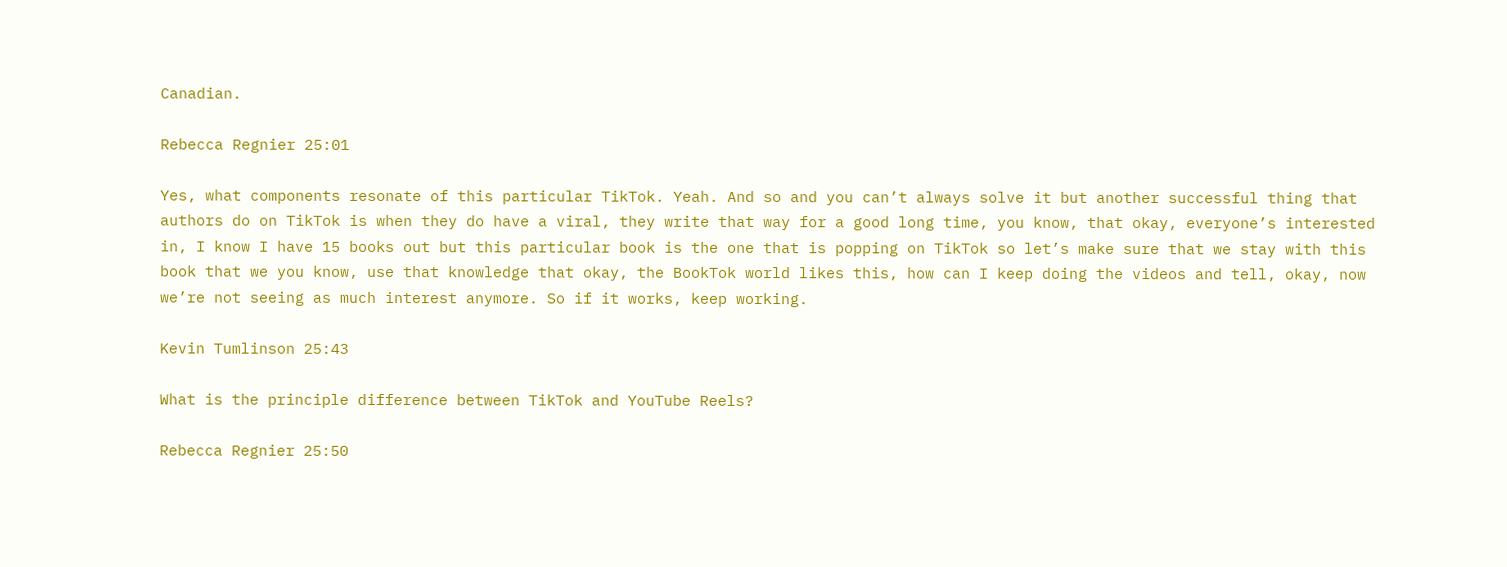Canadian.

Rebecca Regnier 25:01

Yes, what components resonate of this particular TikTok. Yeah. And so and you can’t always solve it but another successful thing that authors do on TikTok is when they do have a viral, they write that way for a good long time, you know, that okay, everyone’s interested in, I know I have 15 books out but this particular book is the one that is popping on TikTok so let’s make sure that we stay with this book that we you know, use that knowledge that okay, the BookTok world likes this, how can I keep doing the videos and tell, okay, now we’re not seeing as much interest anymore. So if it works, keep working.

Kevin Tumlinson 25:43

What is the principle difference between TikTok and YouTube Reels?

Rebecca Regnier 25:50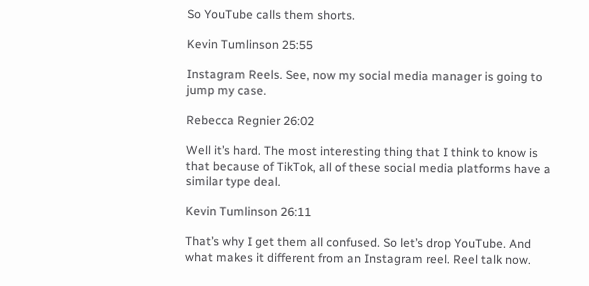So YouTube calls them shorts.

Kevin Tumlinson 25:55

Instagram Reels. See, now my social media manager is going to jump my case.

Rebecca Regnier 26:02

Well it’s hard. The most interesting thing that I think to know is that because of TikTok, all of these social media platforms have a similar type deal.

Kevin Tumlinson 26:11

That’s why I get them all confused. So let’s drop YouTube. And what makes it different from an Instagram reel. Reel talk now.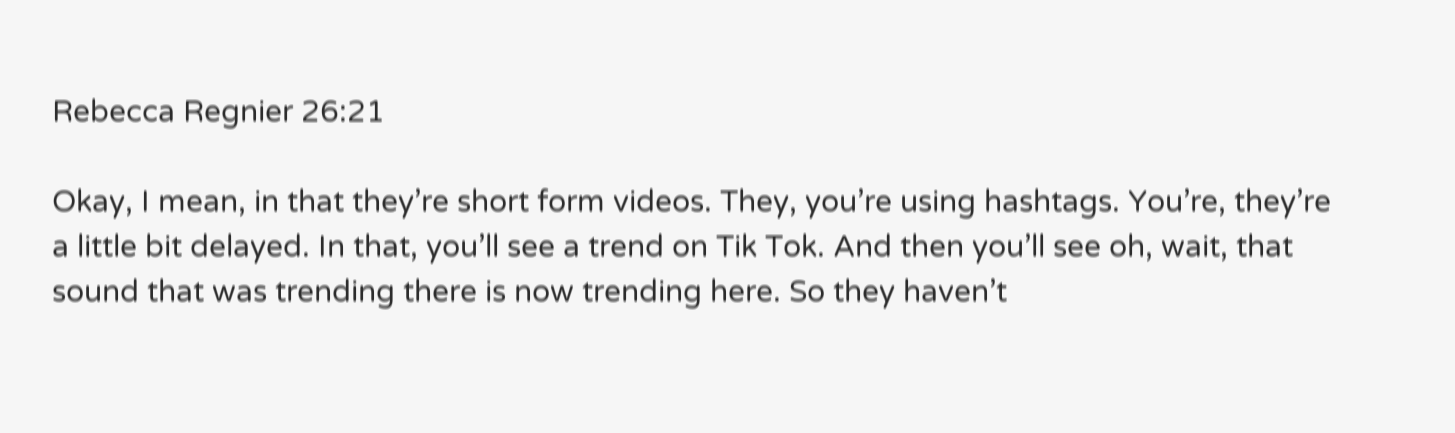Rebecca Regnier 26:21

Okay, I mean, in that they’re short form videos. They, you’re using hashtags. You’re, they’re a little bit delayed. In that, you’ll see a trend on Tik Tok. And then you’ll see oh, wait, that sound that was trending there is now trending here. So they haven’t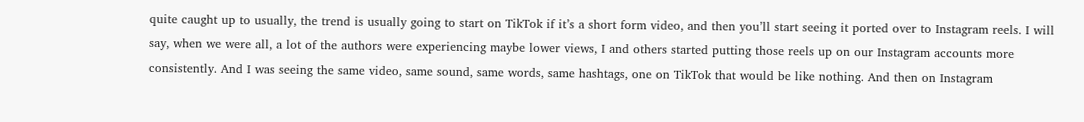quite caught up to usually, the trend is usually going to start on TikTok if it’s a short form video, and then you’ll start seeing it ported over to Instagram reels. I will say, when we were all, a lot of the authors were experiencing maybe lower views, I and others started putting those reels up on our Instagram accounts more consistently. And I was seeing the same video, same sound, same words, same hashtags, one on TikTok that would be like nothing. And then on Instagram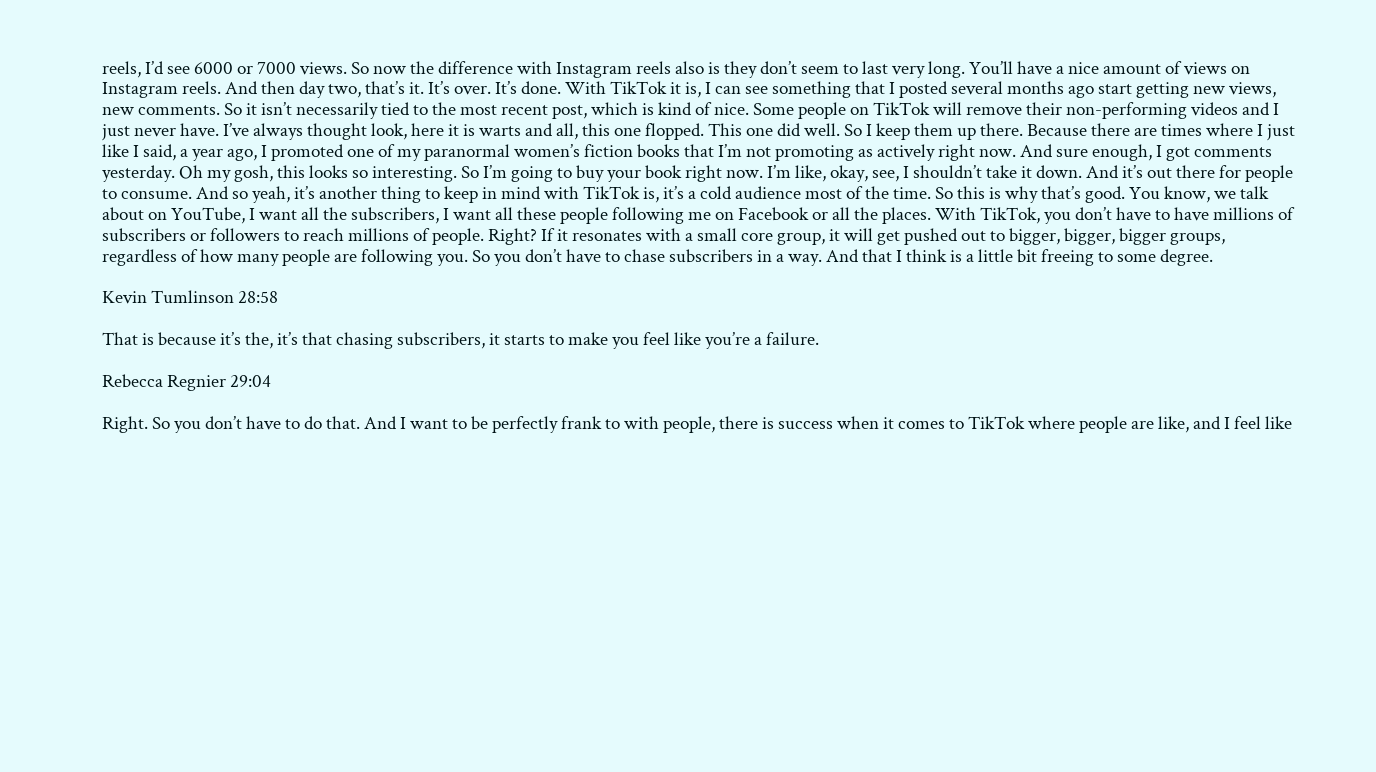reels, I’d see 6000 or 7000 views. So now the difference with Instagram reels also is they don’t seem to last very long. You’ll have a nice amount of views on Instagram reels. And then day two, that’s it. It’s over. It’s done. With TikTok it is, I can see something that I posted several months ago start getting new views, new comments. So it isn’t necessarily tied to the most recent post, which is kind of nice. Some people on TikTok will remove their non-performing videos and I just never have. I’ve always thought look, here it is warts and all, this one flopped. This one did well. So I keep them up there. Because there are times where I just like I said, a year ago, I promoted one of my paranormal women’s fiction books that I’m not promoting as actively right now. And sure enough, I got comments yesterday. Oh my gosh, this looks so interesting. So I’m going to buy your book right now. I’m like, okay, see, I shouldn’t take it down. And it’s out there for people to consume. And so yeah, it’s another thing to keep in mind with TikTok is, it’s a cold audience most of the time. So this is why that’s good. You know, we talk about on YouTube, I want all the subscribers, I want all these people following me on Facebook or all the places. With TikTok, you don’t have to have millions of subscribers or followers to reach millions of people. Right? If it resonates with a small core group, it will get pushed out to bigger, bigger, bigger groups, regardless of how many people are following you. So you don’t have to chase subscribers in a way. And that I think is a little bit freeing to some degree.

Kevin Tumlinson 28:58

That is because it’s the, it’s that chasing subscribers, it starts to make you feel like you’re a failure.

Rebecca Regnier 29:04

Right. So you don’t have to do that. And I want to be perfectly frank to with people, there is success when it comes to TikTok where people are like, and I feel like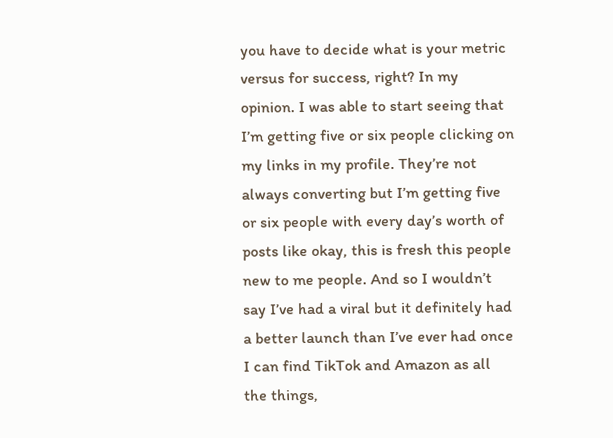you have to decide what is your metric versus for success, right? In my opinion. I was able to start seeing that I’m getting five or six people clicking on my links in my profile. They’re not always converting but I’m getting five or six people with every day’s worth of posts like okay, this is fresh this people new to me people. And so I wouldn’t say I’ve had a viral but it definitely had a better launch than I’ve ever had once I can find TikTok and Amazon as all the things,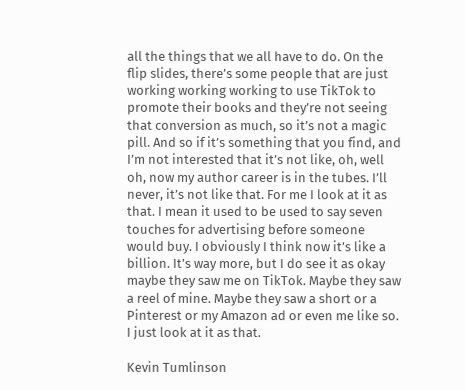all the things that we all have to do. On the flip slides, there’s some people that are just working working working to use TikTok to promote their books and they’re not seeing that conversion as much, so it’s not a magic pill. And so if it’s something that you find, and I’m not interested that it’s not like, oh, well oh, now my author career is in the tubes. I’ll never, it’s not like that. For me I look at it as that. I mean it used to be used to say seven touches for advertising before someone would buy. I obviously I think now it’s like a billion. It’s way more, but I do see it as okay maybe they saw me on TikTok. Maybe they saw a reel of mine. Maybe they saw a short or a Pinterest or my Amazon ad or even me like so. I just look at it as that.

Kevin Tumlinson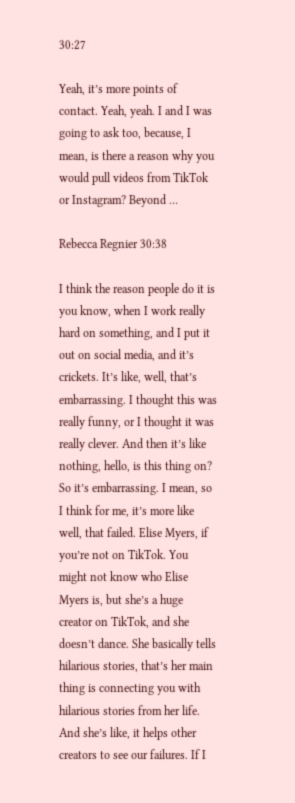30:27

Yeah, it’s more points of contact. Yeah, yeah. I and I was going to ask too, because, I mean, is there a reason why you would pull videos from TikTok or Instagram? Beyond …

Rebecca Regnier 30:38

I think the reason people do it is you know, when I work really hard on something, and I put it out on social media, and it’s crickets. It’s like, well, that’s embarrassing. I thought this was really funny, or I thought it was really clever. And then it’s like nothing, hello, is this thing on? So it’s embarrassing. I mean, so I think for me, it’s more like well, that failed. Elise Myers, if you’re not on TikTok. You might not know who Elise Myers is, but she’s a huge creator on TikTok, and she doesn’t dance. She basically tells hilarious stories, that’s her main thing is connecting you with hilarious stories from her life. And she’s like, it helps other creators to see our failures. If I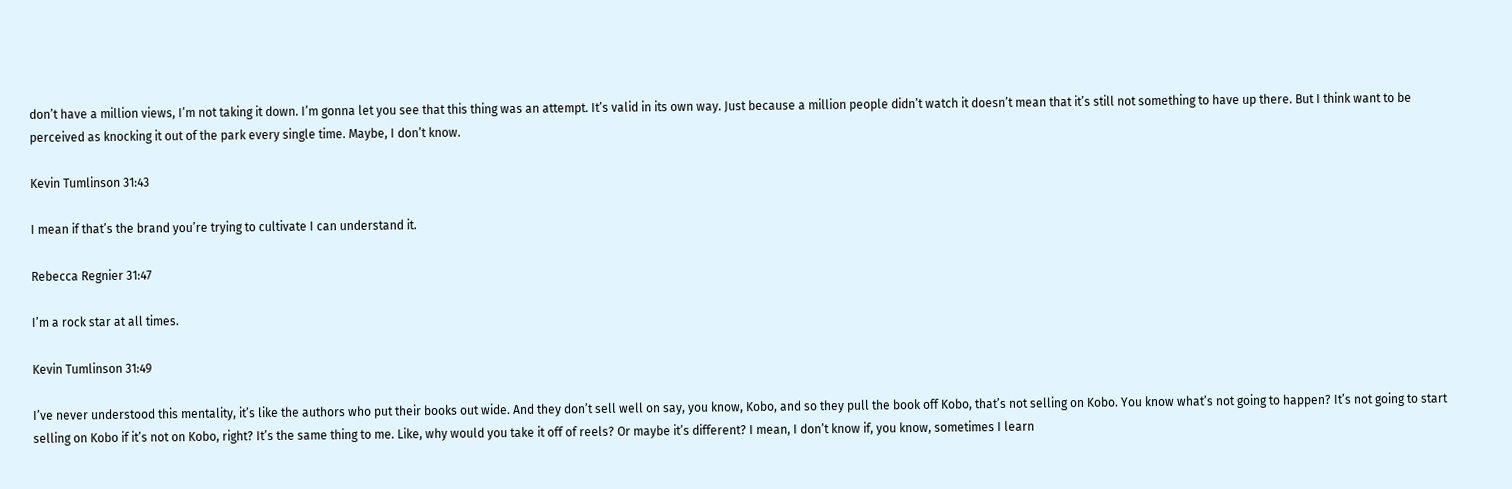don’t have a million views, I’m not taking it down. I’m gonna let you see that this thing was an attempt. It’s valid in its own way. Just because a million people didn’t watch it doesn’t mean that it’s still not something to have up there. But I think want to be perceived as knocking it out of the park every single time. Maybe, I don’t know.

Kevin Tumlinson 31:43

I mean if that’s the brand you’re trying to cultivate I can understand it.

Rebecca Regnier 31:47

I’m a rock star at all times.

Kevin Tumlinson 31:49

I’ve never understood this mentality, it’s like the authors who put their books out wide. And they don’t sell well on say, you know, Kobo, and so they pull the book off Kobo, that’s not selling on Kobo. You know what’s not going to happen? It’s not going to start selling on Kobo if it’s not on Kobo, right? It’s the same thing to me. Like, why would you take it off of reels? Or maybe it’s different? I mean, I don’t know if, you know, sometimes I learn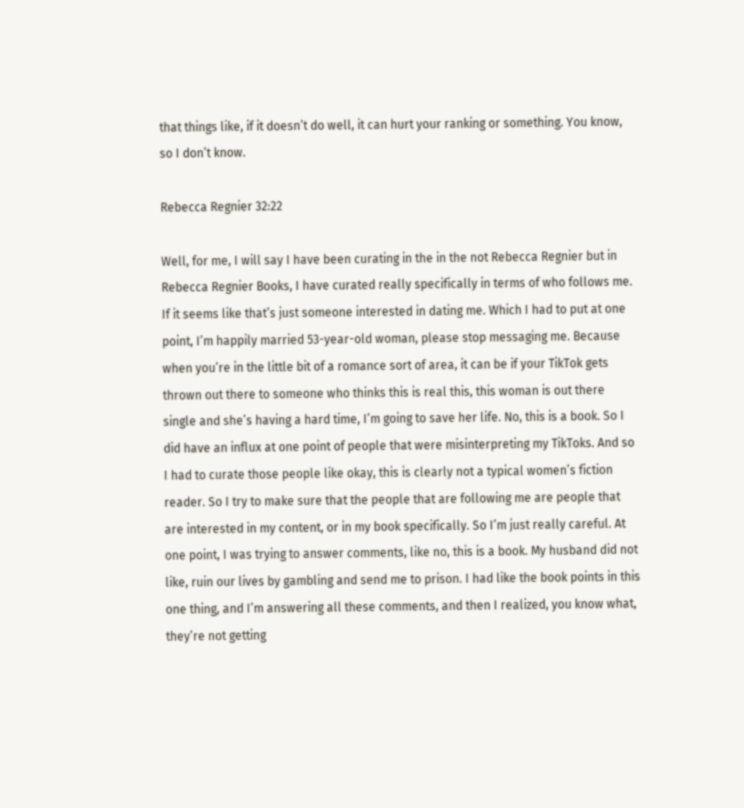that things like, if it doesn’t do well, it can hurt your ranking or something. You know, so I don’t know.

Rebecca Regnier 32:22

Well, for me, I will say I have been curating in the in the not Rebecca Regnier but in Rebecca Regnier Books, I have curated really specifically in terms of who follows me. If it seems like that’s just someone interested in dating me. Which I had to put at one point, I’m happily married 53-year-old woman, please stop messaging me. Because when you’re in the little bit of a romance sort of area, it can be if your TikTok gets thrown out there to someone who thinks this is real this, this woman is out there single and she’s having a hard time, I’m going to save her life. No, this is a book. So I did have an influx at one point of people that were misinterpreting my TikToks. And so I had to curate those people like okay, this is clearly not a typical women’s fiction reader. So I try to make sure that the people that are following me are people that are interested in my content, or in my book specifically. So I’m just really careful. At one point, I was trying to answer comments, like no, this is a book. My husband did not like, ruin our lives by gambling and send me to prison. I had like the book points in this one thing, and I’m answering all these comments, and then I realized, you know what, they’re not getting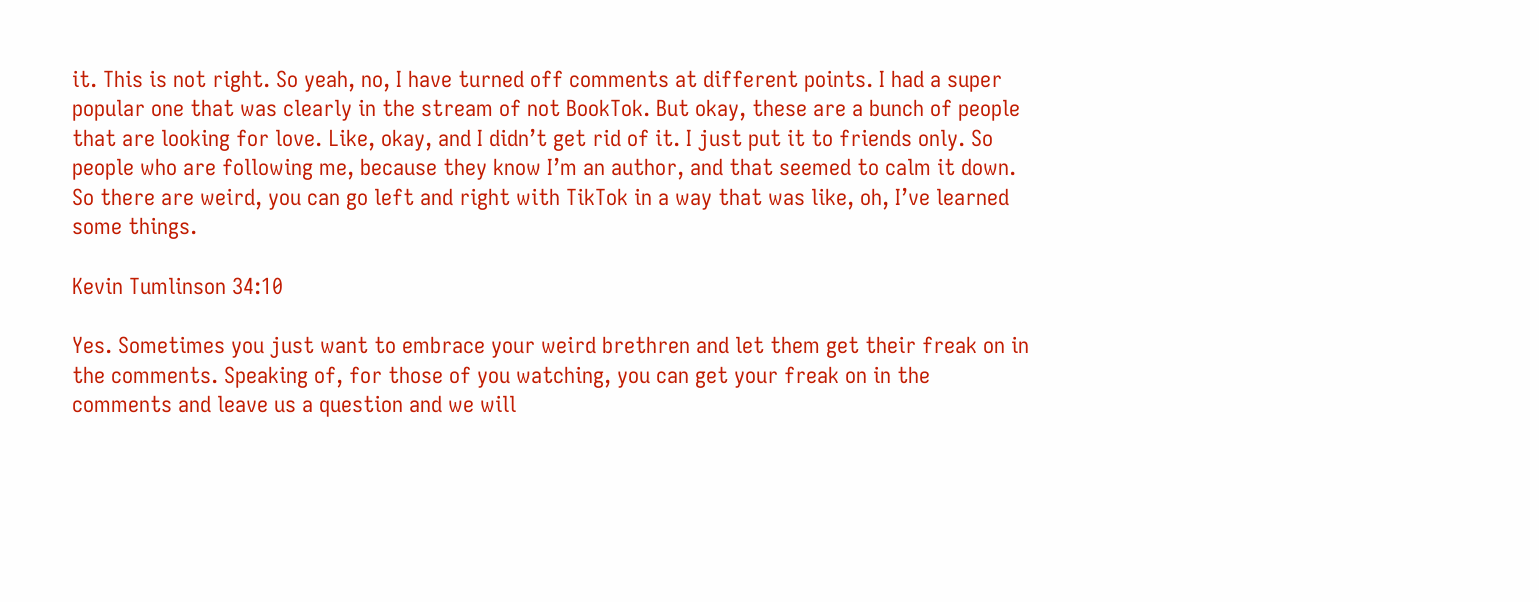it. This is not right. So yeah, no, I have turned off comments at different points. I had a super popular one that was clearly in the stream of not BookTok. But okay, these are a bunch of people that are looking for love. Like, okay, and I didn’t get rid of it. I just put it to friends only. So people who are following me, because they know I’m an author, and that seemed to calm it down. So there are weird, you can go left and right with TikTok in a way that was like, oh, I’ve learned some things.

Kevin Tumlinson 34:10

Yes. Sometimes you just want to embrace your weird brethren and let them get their freak on in the comments. Speaking of, for those of you watching, you can get your freak on in the comments and leave us a question and we will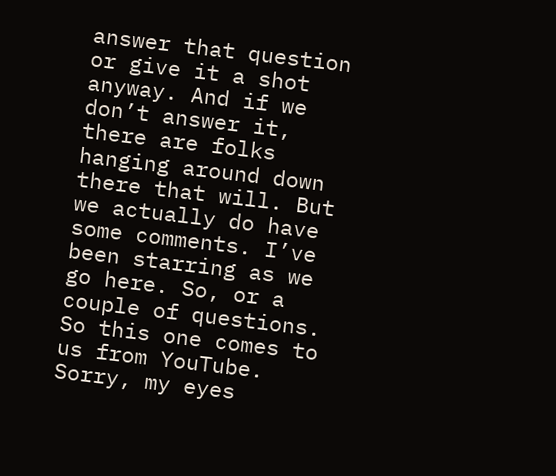answer that question or give it a shot anyway. And if we don’t answer it, there are folks hanging around down there that will. But we actually do have some comments. I’ve been starring as we go here. So, or a couple of questions. So this one comes to us from YouTube. Sorry, my eyes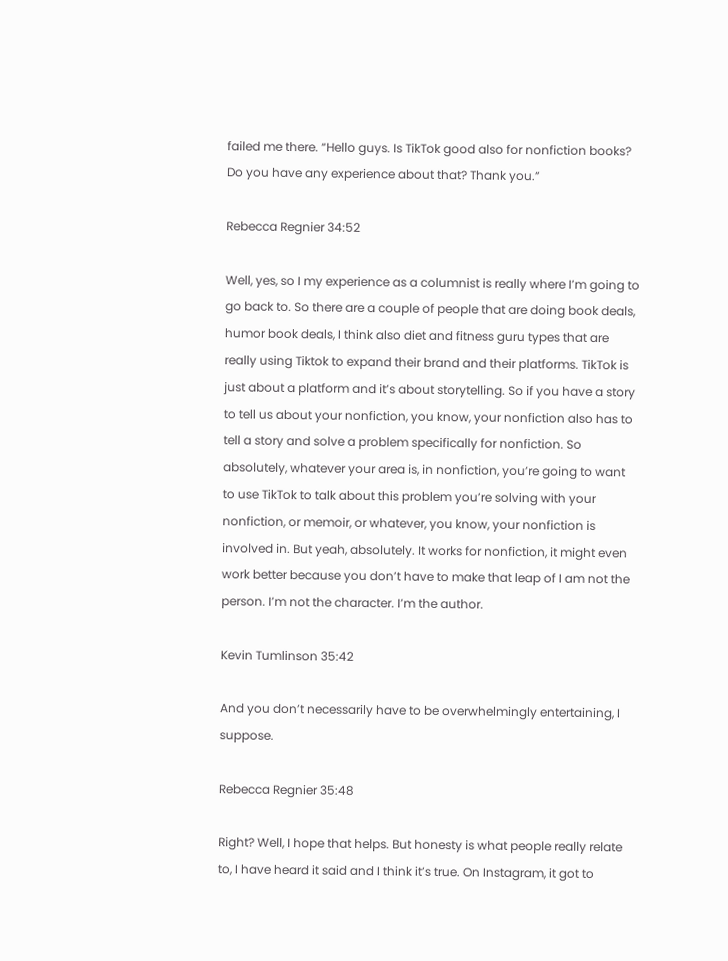failed me there. “Hello guys. Is TikTok good also for nonfiction books? Do you have any experience about that? Thank you.”

Rebecca Regnier 34:52

Well, yes, so I my experience as a columnist is really where I’m going to go back to. So there are a couple of people that are doing book deals, humor book deals, I think also diet and fitness guru types that are really using Tiktok to expand their brand and their platforms. TikTok is just about a platform and it’s about storytelling. So if you have a story to tell us about your nonfiction, you know, your nonfiction also has to tell a story and solve a problem specifically for nonfiction. So absolutely, whatever your area is, in nonfiction, you’re going to want to use TikTok to talk about this problem you’re solving with your nonfiction, or memoir, or whatever, you know, your nonfiction is involved in. But yeah, absolutely. It works for nonfiction, it might even work better because you don’t have to make that leap of I am not the person. I’m not the character. I’m the author.

Kevin Tumlinson 35:42

And you don’t necessarily have to be overwhelmingly entertaining, I suppose.

Rebecca Regnier 35:48

Right? Well, I hope that helps. But honesty is what people really relate to, I have heard it said and I think it’s true. On Instagram, it got to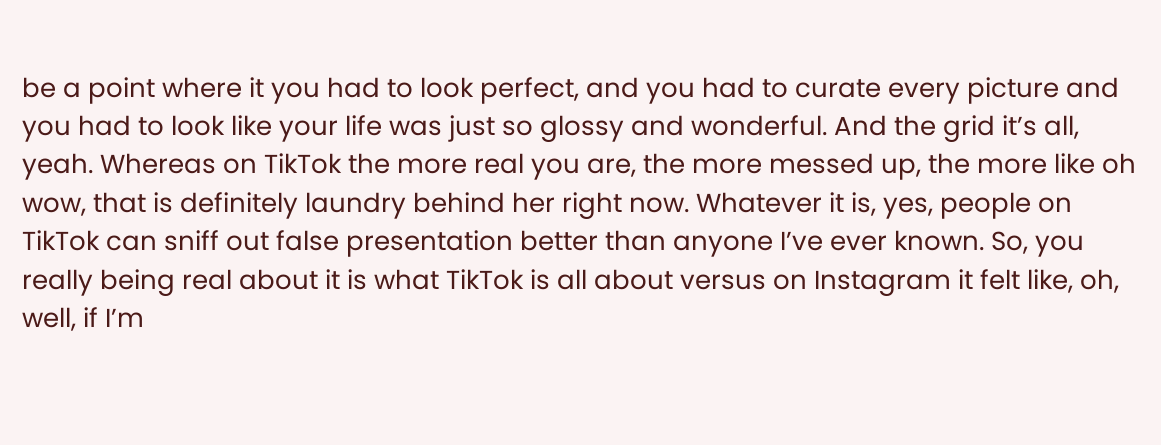be a point where it you had to look perfect, and you had to curate every picture and you had to look like your life was just so glossy and wonderful. And the grid it’s all, yeah. Whereas on TikTok the more real you are, the more messed up, the more like oh wow, that is definitely laundry behind her right now. Whatever it is, yes, people on TikTok can sniff out false presentation better than anyone I’ve ever known. So, you really being real about it is what TikTok is all about versus on Instagram it felt like, oh, well, if I’m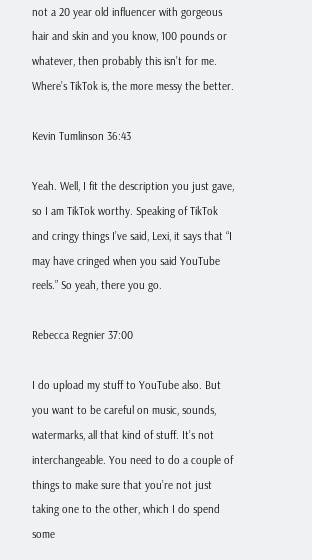not a 20 year old influencer with gorgeous hair and skin and you know, 100 pounds or whatever, then probably this isn’t for me. Where’s TikTok is, the more messy the better.

Kevin Tumlinson 36:43

Yeah. Well, I fit the description you just gave, so I am TikTok worthy. Speaking of TikTok and cringy things I’ve said, Lexi, it says that “I may have cringed when you said YouTube reels.” So yeah, there you go.

Rebecca Regnier 37:00

I do upload my stuff to YouTube also. But you want to be careful on music, sounds, watermarks, all that kind of stuff. It’s not interchangeable. You need to do a couple of things to make sure that you’re not just taking one to the other, which I do spend some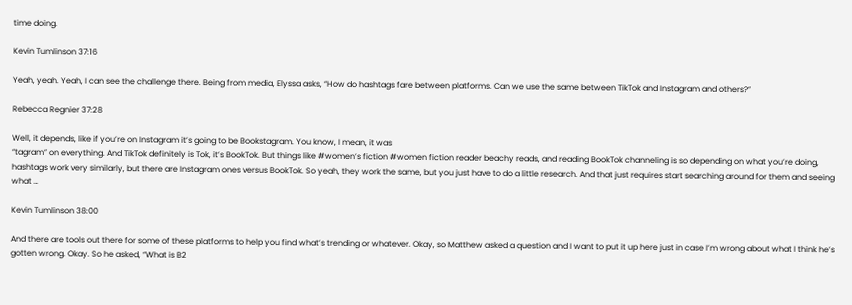time doing.

Kevin Tumlinson 37:16

Yeah, yeah. Yeah, I can see the challenge there. Being from media, Elyssa asks, “How do hashtags fare between platforms. Can we use the same between TikTok and Instagram and others?”

Rebecca Regnier 37:28

Well, it depends, like if you’re on Instagram it’s going to be Bookstagram. You know, I mean, it was
“tagram” on everything. And TikTok definitely is Tok, it’s BookTok. But things like #women’s fiction #women fiction reader beachy reads, and reading BookTok channeling is so depending on what you’re doing, hashtags work very similarly, but there are Instagram ones versus BookTok. So yeah, they work the same, but you just have to do a little research. And that just requires start searching around for them and seeing what …

Kevin Tumlinson 38:00

And there are tools out there for some of these platforms to help you find what’s trending or whatever. Okay, so Matthew asked a question and I want to put it up here just in case I’m wrong about what I think he’s gotten wrong. Okay. So he asked, “What is B2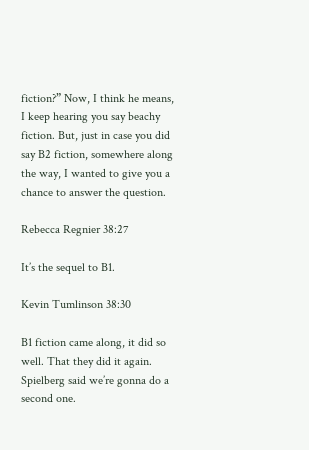fiction?” Now, I think he means, I keep hearing you say beachy fiction. But, just in case you did say B2 fiction, somewhere along the way, I wanted to give you a chance to answer the question.

Rebecca Regnier 38:27

It’s the sequel to B1.

Kevin Tumlinson 38:30

B1 fiction came along, it did so well. That they did it again. Spielberg said we’re gonna do a second one.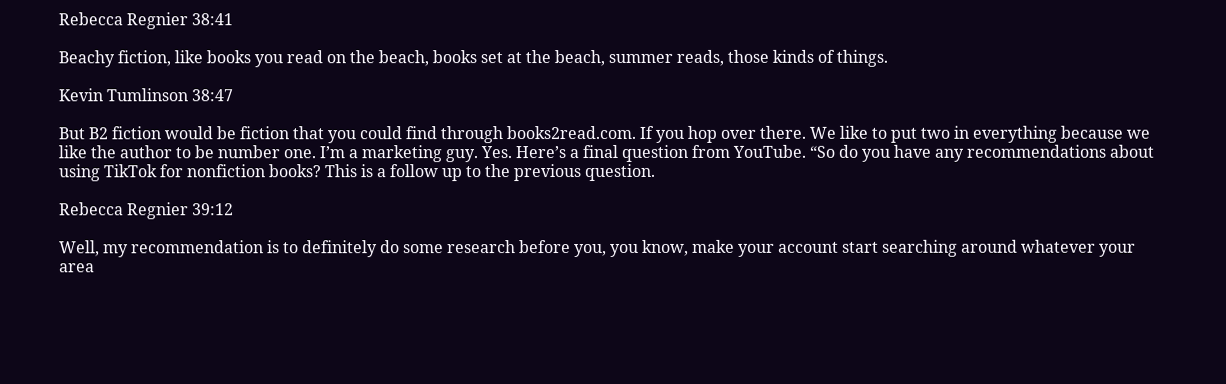Rebecca Regnier 38:41

Beachy fiction, like books you read on the beach, books set at the beach, summer reads, those kinds of things.

Kevin Tumlinson 38:47

But B2 fiction would be fiction that you could find through books2read.com. If you hop over there. We like to put two in everything because we like the author to be number one. I’m a marketing guy. Yes. Here’s a final question from YouTube. “So do you have any recommendations about using TikTok for nonfiction books? This is a follow up to the previous question.

Rebecca Regnier 39:12

Well, my recommendation is to definitely do some research before you, you know, make your account start searching around whatever your area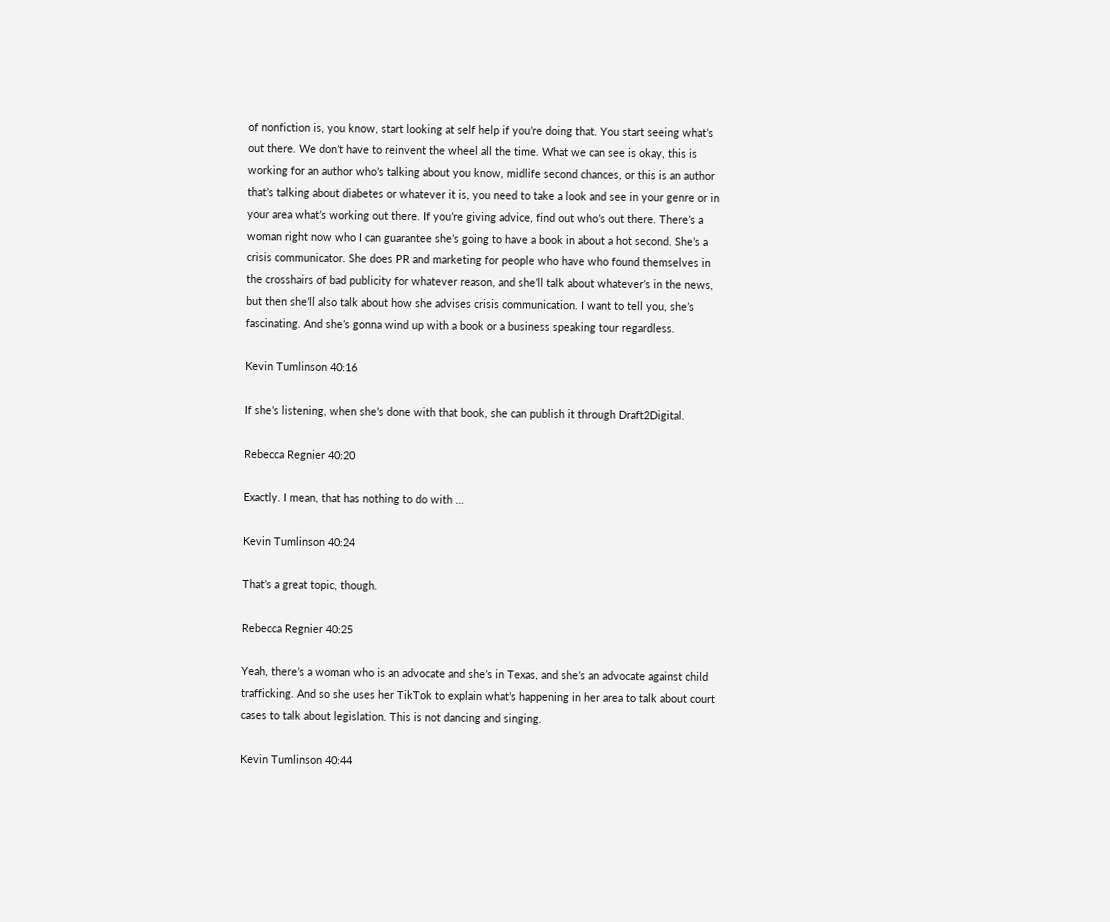of nonfiction is, you know, start looking at self help if you’re doing that. You start seeing what’s out there. We don’t have to reinvent the wheel all the time. What we can see is okay, this is working for an author who’s talking about you know, midlife second chances, or this is an author that’s talking about diabetes or whatever it is, you need to take a look and see in your genre or in your area what’s working out there. If you’re giving advice, find out who’s out there. There’s a woman right now who I can guarantee she’s going to have a book in about a hot second. She’s a crisis communicator. She does PR and marketing for people who have who found themselves in the crosshairs of bad publicity for whatever reason, and she’ll talk about whatever’s in the news, but then she’ll also talk about how she advises crisis communication. I want to tell you, she’s fascinating. And she’s gonna wind up with a book or a business speaking tour regardless.

Kevin Tumlinson 40:16

If she’s listening, when she’s done with that book, she can publish it through Draft2Digital.

Rebecca Regnier 40:20

Exactly. I mean, that has nothing to do with …

Kevin Tumlinson 40:24

That’s a great topic, though.

Rebecca Regnier 40:25

Yeah, there’s a woman who is an advocate and she’s in Texas, and she’s an advocate against child trafficking. And so she uses her TikTok to explain what’s happening in her area to talk about court cases to talk about legislation. This is not dancing and singing.

Kevin Tumlinson 40:44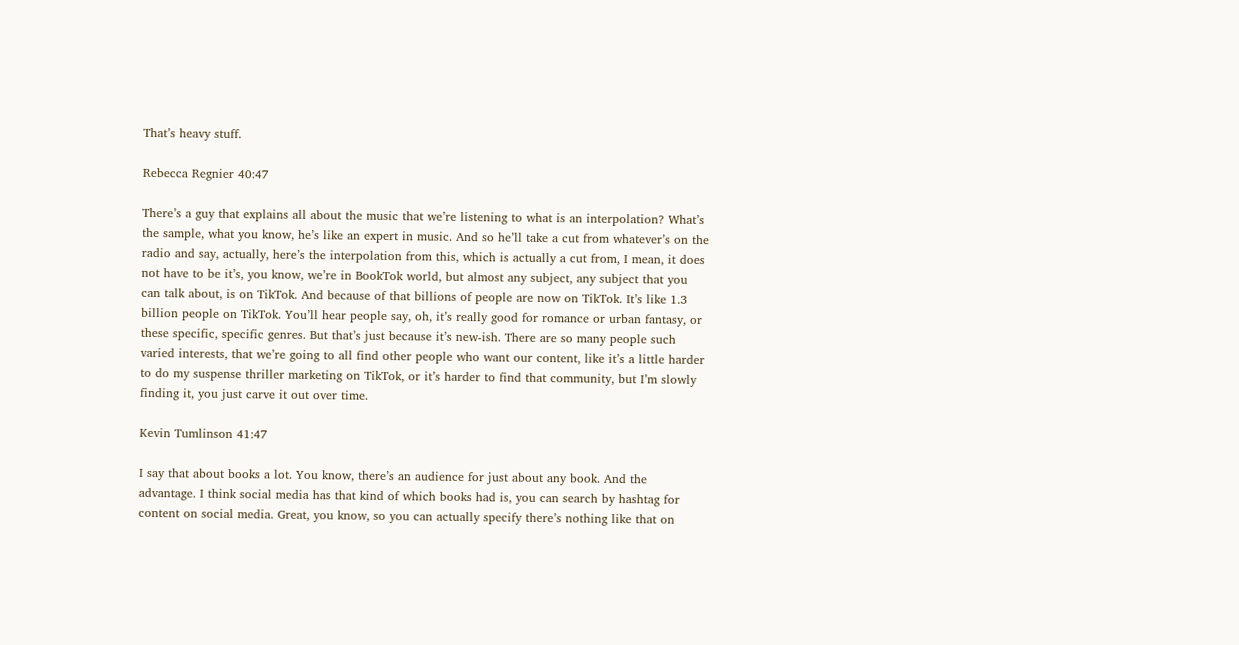That’s heavy stuff.

Rebecca Regnier 40:47

There’s a guy that explains all about the music that we’re listening to what is an interpolation? What’s the sample, what you know, he’s like an expert in music. And so he’ll take a cut from whatever’s on the radio and say, actually, here’s the interpolation from this, which is actually a cut from, I mean, it does not have to be it’s, you know, we’re in BookTok world, but almost any subject, any subject that you can talk about, is on TikTok. And because of that billions of people are now on TikTok. It’s like 1.3 billion people on TikTok. You’ll hear people say, oh, it’s really good for romance or urban fantasy, or these specific, specific genres. But that’s just because it’s new-ish. There are so many people such varied interests, that we’re going to all find other people who want our content, like it’s a little harder to do my suspense thriller marketing on TikTok, or it’s harder to find that community, but I’m slowly finding it, you just carve it out over time.

Kevin Tumlinson 41:47

I say that about books a lot. You know, there’s an audience for just about any book. And the advantage. I think social media has that kind of which books had is, you can search by hashtag for content on social media. Great, you know, so you can actually specify there’s nothing like that on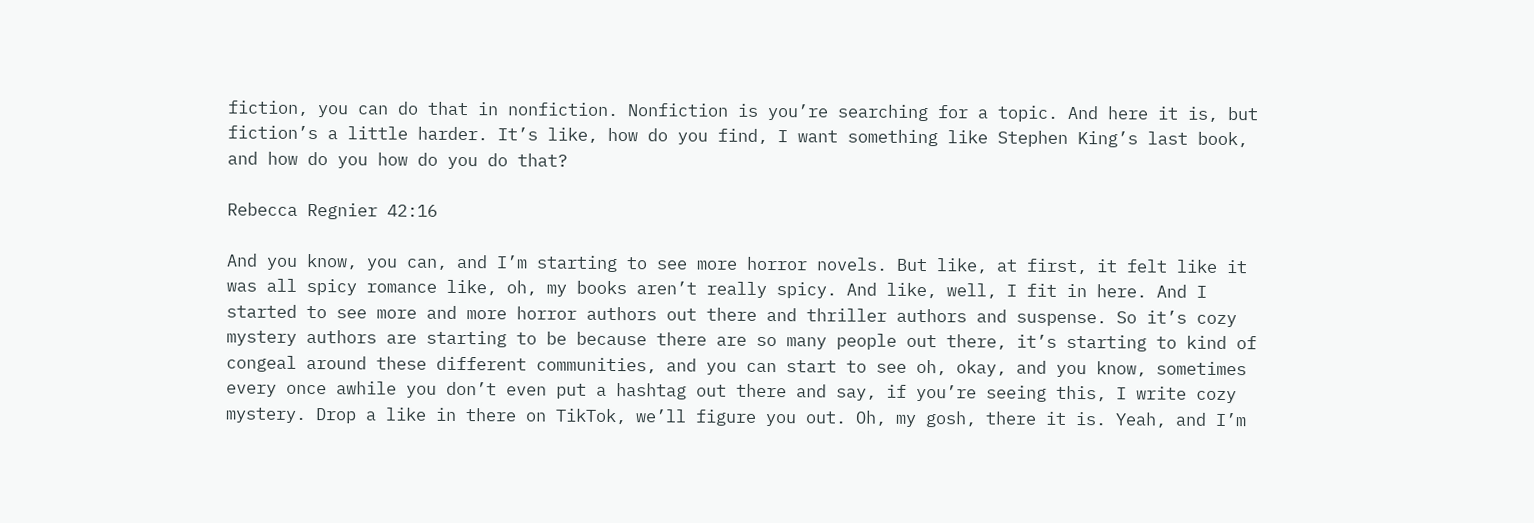fiction, you can do that in nonfiction. Nonfiction is you’re searching for a topic. And here it is, but fiction’s a little harder. It’s like, how do you find, I want something like Stephen King’s last book, and how do you how do you do that?

Rebecca Regnier 42:16

And you know, you can, and I’m starting to see more horror novels. But like, at first, it felt like it was all spicy romance like, oh, my books aren’t really spicy. And like, well, I fit in here. And I started to see more and more horror authors out there and thriller authors and suspense. So it’s cozy mystery authors are starting to be because there are so many people out there, it’s starting to kind of congeal around these different communities, and you can start to see oh, okay, and you know, sometimes every once awhile you don’t even put a hashtag out there and say, if you’re seeing this, I write cozy mystery. Drop a like in there on TikTok, we’ll figure you out. Oh, my gosh, there it is. Yeah, and I’m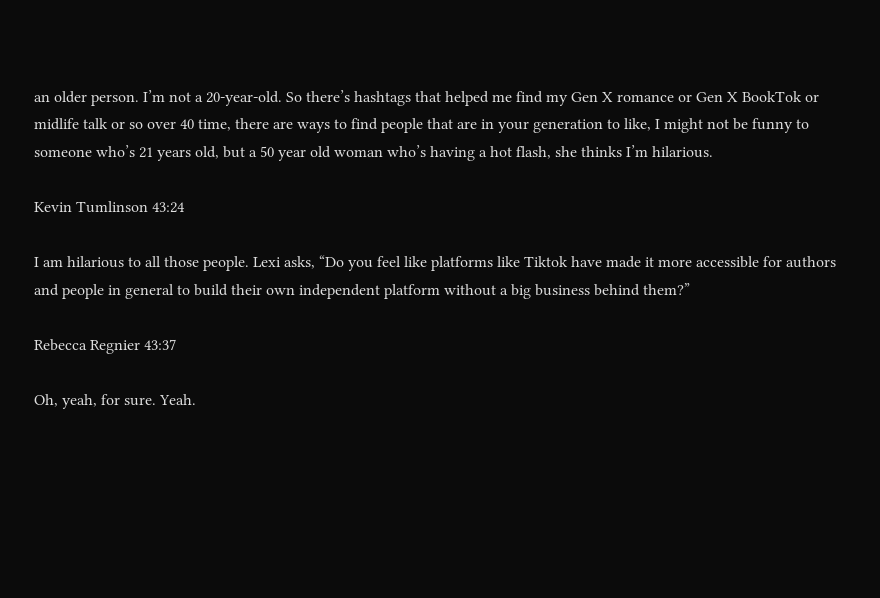an older person. I’m not a 20-year-old. So there’s hashtags that helped me find my Gen X romance or Gen X BookTok or midlife talk or so over 40 time, there are ways to find people that are in your generation to like, I might not be funny to someone who’s 21 years old, but a 50 year old woman who’s having a hot flash, she thinks I’m hilarious.

Kevin Tumlinson 43:24

I am hilarious to all those people. Lexi asks, “Do you feel like platforms like Tiktok have made it more accessible for authors and people in general to build their own independent platform without a big business behind them?”

Rebecca Regnier 43:37

Oh, yeah, for sure. Yeah.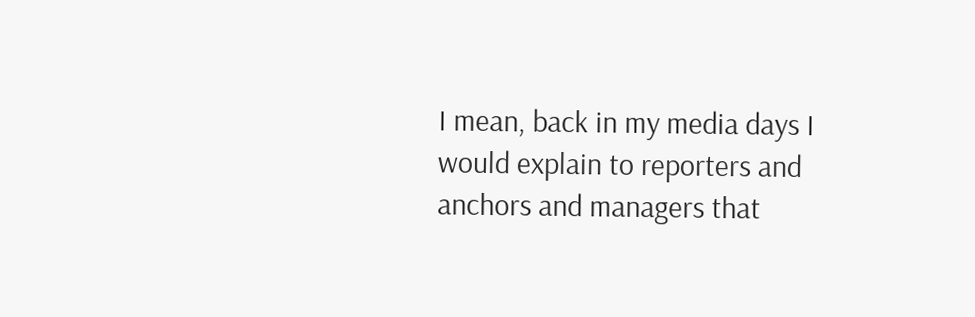I mean, back in my media days I would explain to reporters and anchors and managers that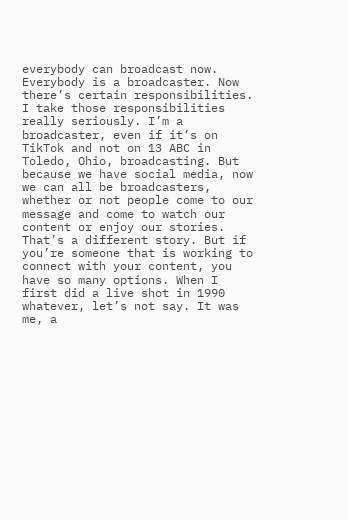everybody can broadcast now. Everybody is a broadcaster. Now there’s certain responsibilities. I take those responsibilities really seriously. I’m a broadcaster, even if it’s on TikTok and not on 13 ABC in Toledo, Ohio, broadcasting. But because we have social media, now we can all be broadcasters, whether or not people come to our message and come to watch our content or enjoy our stories. That’s a different story. But if you’re someone that is working to connect with your content, you have so many options. When I first did a live shot in 1990 whatever, let’s not say. It was me, a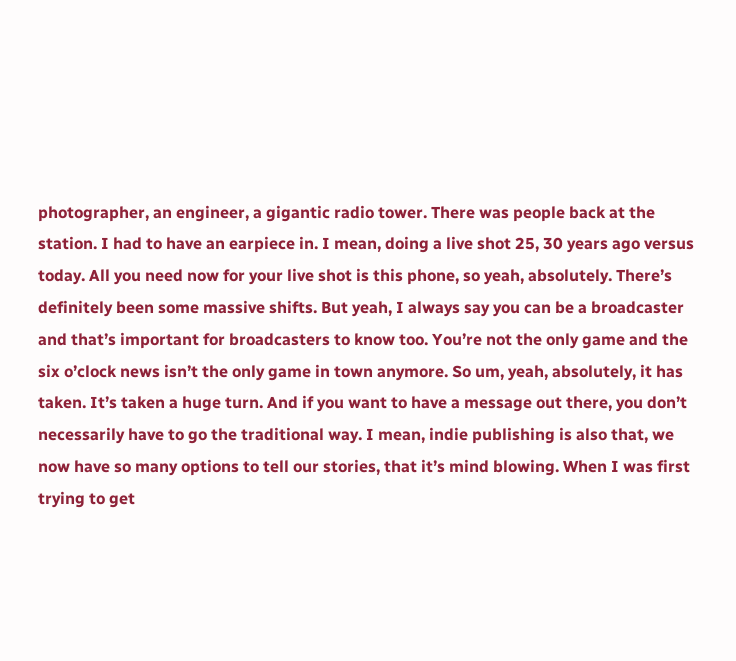photographer, an engineer, a gigantic radio tower. There was people back at the station. I had to have an earpiece in. I mean, doing a live shot 25, 30 years ago versus today. All you need now for your live shot is this phone, so yeah, absolutely. There’s definitely been some massive shifts. But yeah, I always say you can be a broadcaster and that’s important for broadcasters to know too. You’re not the only game and the six o’clock news isn’t the only game in town anymore. So um, yeah, absolutely, it has taken. It’s taken a huge turn. And if you want to have a message out there, you don’t necessarily have to go the traditional way. I mean, indie publishing is also that, we now have so many options to tell our stories, that it’s mind blowing. When I was first trying to get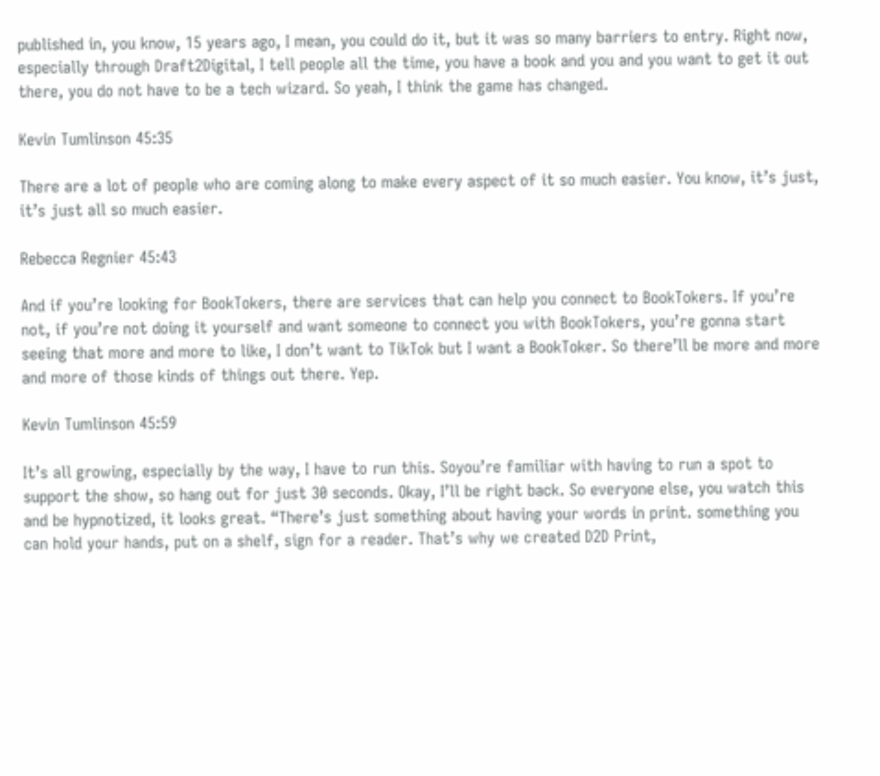published in, you know, 15 years ago, I mean, you could do it, but it was so many barriers to entry. Right now, especially through Draft2Digital, I tell people all the time, you have a book and you and you want to get it out there, you do not have to be a tech wizard. So yeah, I think the game has changed.

Kevin Tumlinson 45:35

There are a lot of people who are coming along to make every aspect of it so much easier. You know, it’s just, it’s just all so much easier.

Rebecca Regnier 45:43

And if you’re looking for BookTokers, there are services that can help you connect to BookTokers. If you’re not, if you’re not doing it yourself and want someone to connect you with BookTokers, you’re gonna start seeing that more and more to like, I don’t want to TikTok but I want a BookToker. So there’ll be more and more and more of those kinds of things out there. Yep.

Kevin Tumlinson 45:59

It’s all growing, especially by the way, I have to run this. Soyou’re familiar with having to run a spot to support the show, so hang out for just 30 seconds. Okay, I’ll be right back. So everyone else, you watch this and be hypnotized, it looks great. “There’s just something about having your words in print. something you can hold your hands, put on a shelf, sign for a reader. That’s why we created D2D Print,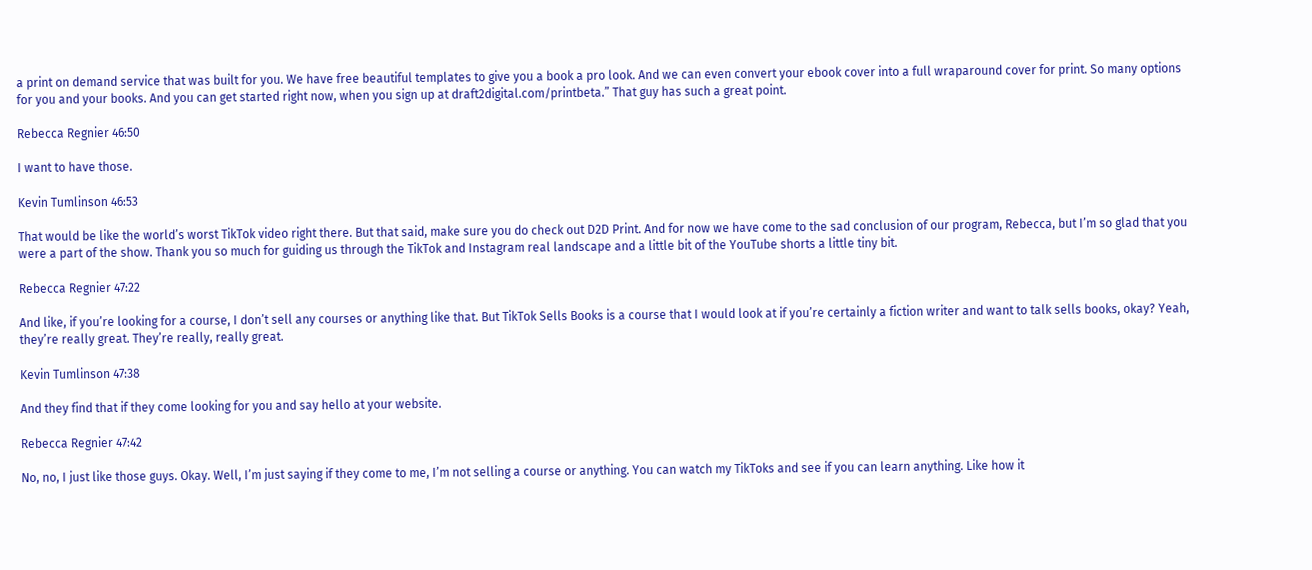a print on demand service that was built for you. We have free beautiful templates to give you a book a pro look. And we can even convert your ebook cover into a full wraparound cover for print. So many options for you and your books. And you can get started right now, when you sign up at draft2digital.com/printbeta.” That guy has such a great point.

Rebecca Regnier 46:50

I want to have those.

Kevin Tumlinson 46:53

That would be like the world’s worst TikTok video right there. But that said, make sure you do check out D2D Print. And for now we have come to the sad conclusion of our program, Rebecca, but I’m so glad that you were a part of the show. Thank you so much for guiding us through the TikTok and Instagram real landscape and a little bit of the YouTube shorts a little tiny bit.

Rebecca Regnier 47:22

And like, if you’re looking for a course, I don’t sell any courses or anything like that. But TikTok Sells Books is a course that I would look at if you’re certainly a fiction writer and want to talk sells books, okay? Yeah, they’re really great. They’re really, really great.

Kevin Tumlinson 47:38

And they find that if they come looking for you and say hello at your website.

Rebecca Regnier 47:42

No, no, I just like those guys. Okay. Well, I’m just saying if they come to me, I’m not selling a course or anything. You can watch my TikToks and see if you can learn anything. Like how it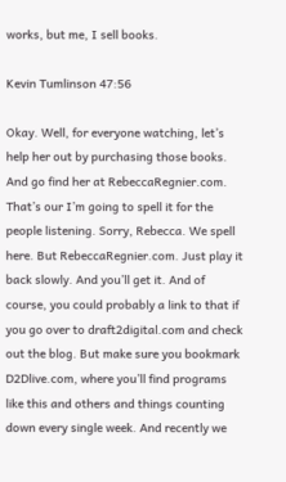works, but me, I sell books.

Kevin Tumlinson 47:56

Okay. Well, for everyone watching, let’s help her out by purchasing those books. And go find her at RebeccaRegnier.com. That’s our I’m going to spell it for the people listening. Sorry, Rebecca. We spell here. But RebeccaRegnier.com. Just play it back slowly. And you’ll get it. And of course, you could probably a link to that if you go over to draft2digital.com and check out the blog. But make sure you bookmark D2Dlive.com, where you’ll find programs like this and others and things counting down every single week. And recently we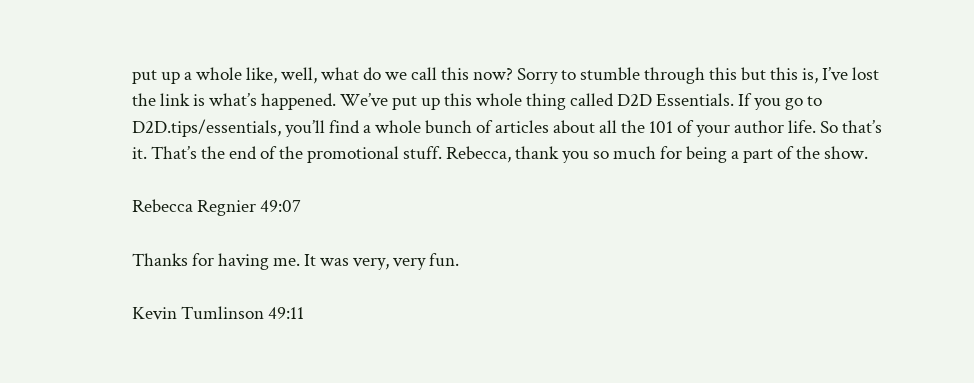put up a whole like, well, what do we call this now? Sorry to stumble through this but this is, I’ve lost the link is what’s happened. We’ve put up this whole thing called D2D Essentials. If you go to D2D.tips/essentials, you’ll find a whole bunch of articles about all the 101 of your author life. So that’s it. That’s the end of the promotional stuff. Rebecca, thank you so much for being a part of the show.

Rebecca Regnier 49:07

Thanks for having me. It was very, very fun.

Kevin Tumlinson 49:11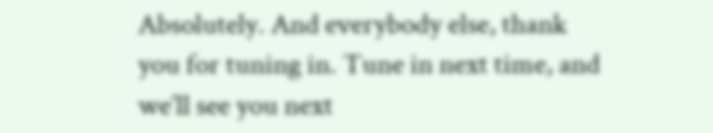Absolutely. And everybody else, thank you for tuning in. Tune in next time, and we’ll see you next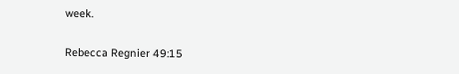week.

Rebecca Regnier 49:15